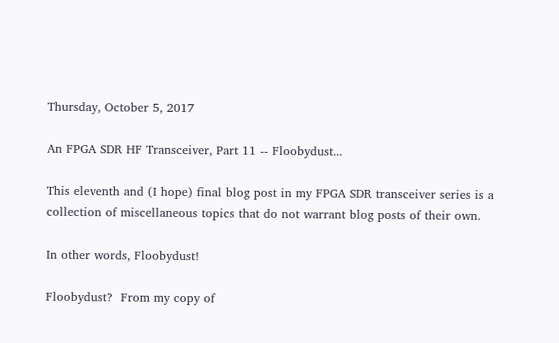Thursday, October 5, 2017

An FPGA SDR HF Transceiver, Part 11 -- Floobydust...

This eleventh and (I hope) final blog post in my FPGA SDR transceiver series is a collection of miscellaneous topics that do not warrant blog posts of their own.

In other words, Floobydust!

Floobydust?  From my copy of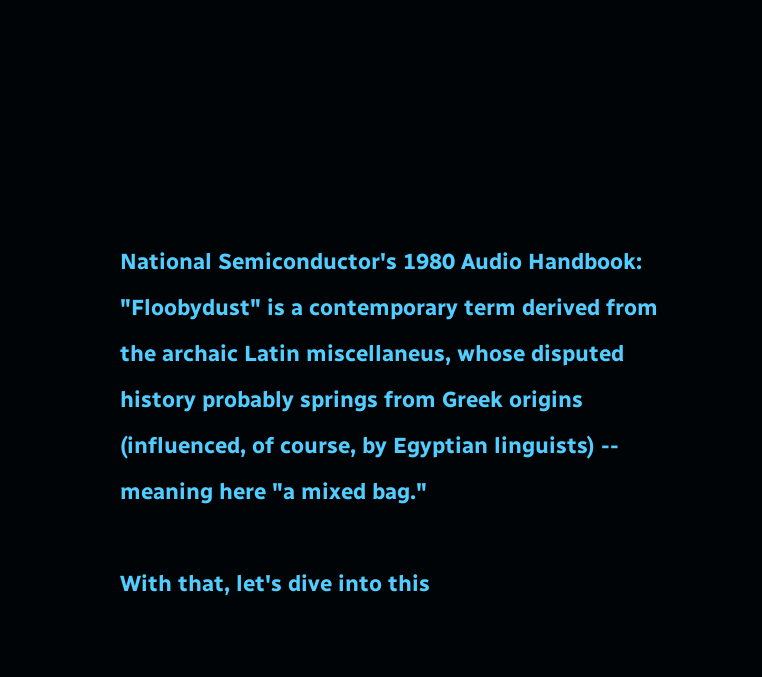National Semiconductor's 1980 Audio Handbook:
"Floobydust" is a contemporary term derived from the archaic Latin miscellaneus, whose disputed history probably springs from Greek origins (influenced, of course, by Egyptian linguists) -- meaning here "a mixed bag."

With that, let's dive into this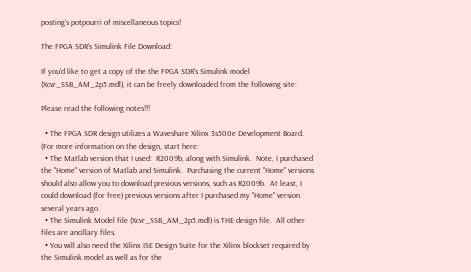posting's potpourri of miscellaneous topics!

The FPGA SDR's Simulink File Download:

If you'd like to get a copy of the the FPGA SDR's Simulink model (Xcvr_SSB_AM_2p5.mdl), it can be freely downloaded from the following site:

Please read the following notes!!!

  • The FPGA SDR design utilizes a Waveshare Xilinx 3s500e Development Board.  (For more information on the design, start here:
  • The Matlab version that I used:  R2009b, along with Simulink.  Note, I purchased the "Home" version of Matlab and Simulink.  Purchasing the current "Home" versions should also allow you to download previous versions, such as R2009b.  At least, I could download (for free) previous versions after I purchased my "Home" version several years ago.
  • The Simulink Model file (Xcvr_SSB_AM_2p5.mdl) is THE design file.  All other files are ancillary files.
  • You will also need the Xilinx ISE Design Suite for the Xilinx blockset required by the Simulink model as well as for the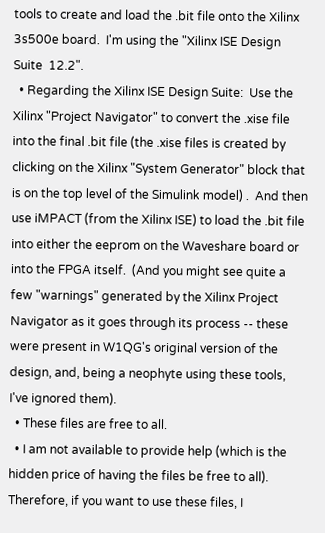tools to create and load the .bit file onto the Xilinx 3s500e board.  I'm using the "Xilinx ISE Design Suite  12.2".
  • Regarding the Xilinx ISE Design Suite:  Use the Xilinx "Project Navigator" to convert the .xise file into the final .bit file (the .xise files is created by clicking on the Xilinx "System Generator" block that is on the top level of the Simulink model) .  And then use iMPACT (from the Xilinx ISE) to load the .bit file into either the eeprom on the Waveshare board or into the FPGA itself.  (And you might see quite a few "warnings" generated by the Xilinx Project Navigator as it goes through its process -- these were present in W1QG's original version of the design, and, being a neophyte using these tools, I've ignored them).
  • These files are free to all.
  • I am not available to provide help (which is the hidden price of having the files be free to all).  Therefore, if you want to use these files, I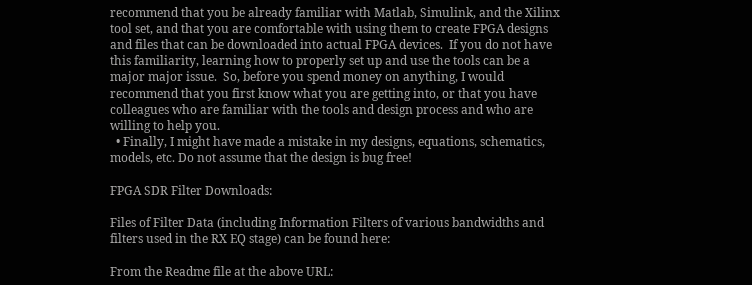recommend that you be already familiar with Matlab, Simulink, and the Xilinx tool set, and that you are comfortable with using them to create FPGA designs and files that can be downloaded into actual FPGA devices.  If you do not have this familiarity, learning how to properly set up and use the tools can be a major major issue.  So, before you spend money on anything, I would recommend that you first know what you are getting into, or that you have colleagues who are familiar with the tools and design process and who are willing to help you.
  • Finally, I might have made a mistake in my designs, equations, schematics, models, etc. Do not assume that the design is bug free!

FPGA SDR Filter Downloads:

Files of Filter Data (including Information Filters of various bandwidths and filters used in the RX EQ stage) can be found here:

From the Readme file at the above URL: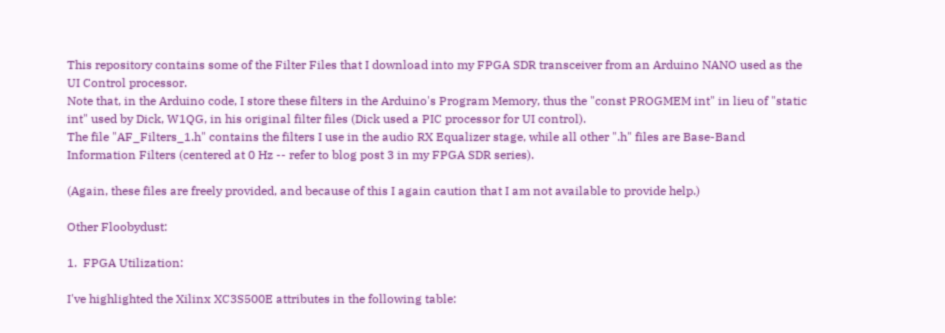This repository contains some of the Filter Files that I download into my FPGA SDR transceiver from an Arduino NANO used as the UI Control processor.
Note that, in the Arduino code, I store these filters in the Arduino's Program Memory, thus the "const PROGMEM int" in lieu of "static int" used by Dick, W1QG, in his original filter files (Dick used a PIC processor for UI control).
The file "AF_Filters_1.h" contains the filters I use in the audio RX Equalizer stage, while all other ".h" files are Base-Band Information Filters (centered at 0 Hz -- refer to blog post 3 in my FPGA SDR series).

(Again, these files are freely provided, and because of this I again caution that I am not available to provide help.)

Other Floobydust:

1.  FPGA Utilization:

I've highlighted the Xilinx XC3S500E attributes in the following table: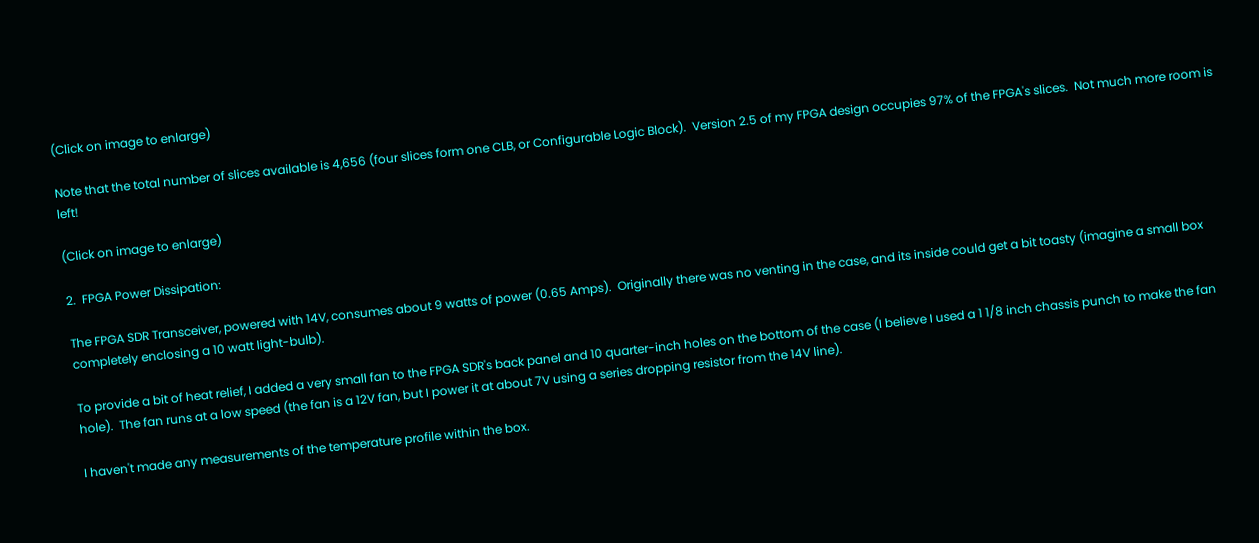(Click on image to enlarge)

Note that the total number of slices available is 4,656 (four slices form one CLB, or Configurable Logic Block).  Version 2.5 of my FPGA design occupies 97% of the FPGA's slices.  Not much more room is left!

(Click on image to enlarge)

2.  FPGA Power Dissipation:

The FPGA SDR Transceiver, powered with 14V, consumes about 9 watts of power (0.65 Amps).  Originally there was no venting in the case, and its inside could get a bit toasty (imagine a small box completely enclosing a 10 watt light-bulb).

To provide a bit of heat relief, I added a very small fan to the FPGA SDR's back panel and 10 quarter-inch holes on the bottom of the case (I believe I used a 1 1/8 inch chassis punch to make the fan hole).  The fan runs at a low speed (the fan is a 12V fan, but I power it at about 7V using a series dropping resistor from the 14V line).

I haven't made any measurements of the temperature profile within the box.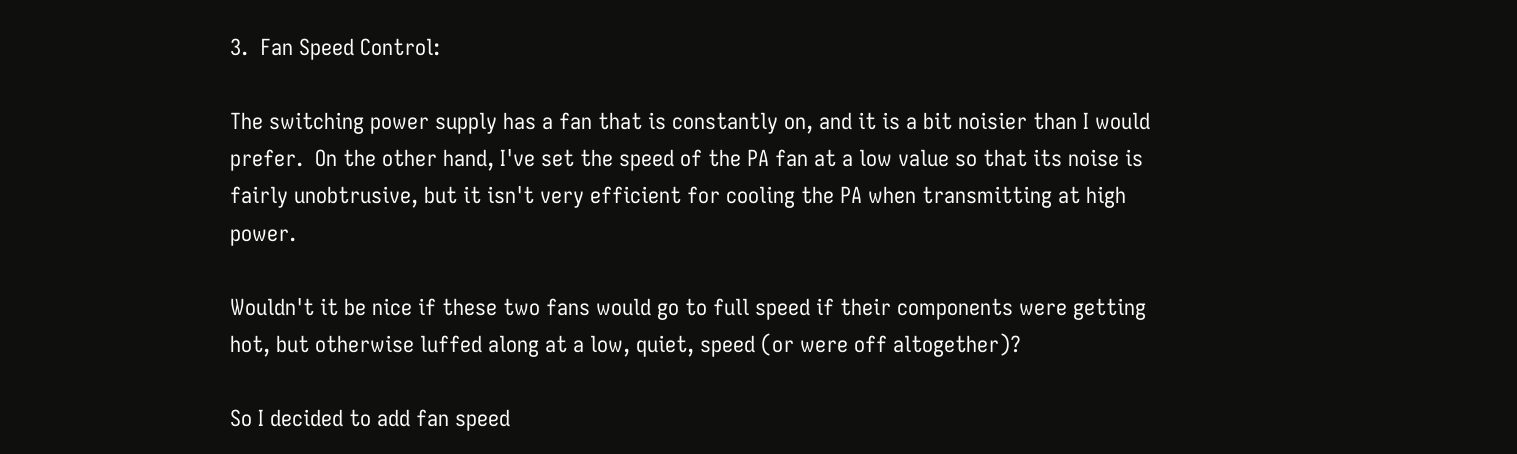3.  Fan Speed Control:

The switching power supply has a fan that is constantly on, and it is a bit noisier than I would prefer.  On the other hand, I've set the speed of the PA fan at a low value so that its noise is fairly unobtrusive, but it isn't very efficient for cooling the PA when transmitting at high power.

Wouldn't it be nice if these two fans would go to full speed if their components were getting hot, but otherwise luffed along at a low, quiet, speed (or were off altogether)?

So I decided to add fan speed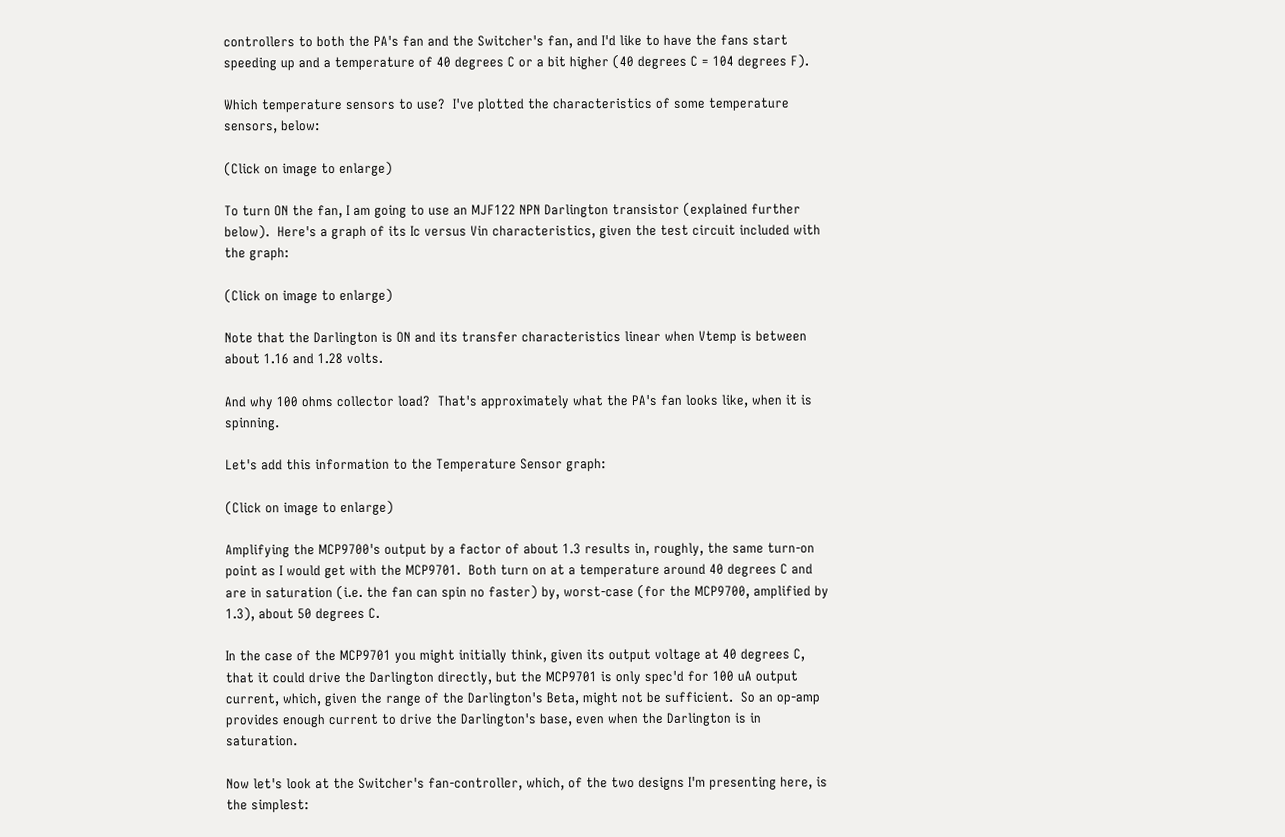controllers to both the PA's fan and the Switcher's fan, and I'd like to have the fans start speeding up and a temperature of 40 degrees C or a bit higher (40 degrees C = 104 degrees F).

Which temperature sensors to use?  I've plotted the characteristics of some temperature sensors, below:

(Click on image to enlarge)

To turn ON the fan, I am going to use an MJF122 NPN Darlington transistor (explained further below).  Here's a graph of its Ic versus Vin characteristics, given the test circuit included with the graph:

(Click on image to enlarge)

Note that the Darlington is ON and its transfer characteristics linear when Vtemp is between about 1.16 and 1.28 volts.

And why 100 ohms collector load?  That's approximately what the PA's fan looks like, when it is spinning.

Let's add this information to the Temperature Sensor graph:

(Click on image to enlarge)

Amplifying the MCP9700's output by a factor of about 1.3 results in, roughly, the same turn-on point as I would get with the MCP9701.  Both turn on at a temperature around 40 degrees C and are in saturation (i.e. the fan can spin no faster) by, worst-case (for the MCP9700, amplified by 1.3), about 50 degrees C.

In the case of the MCP9701 you might initially think, given its output voltage at 40 degrees C, that it could drive the Darlington directly, but the MCP9701 is only spec'd for 100 uA output current, which, given the range of the Darlington's Beta, might not be sufficient.  So an op-amp provides enough current to drive the Darlington's base, even when the Darlington is in saturation.

Now let's look at the Switcher's fan-controller, which, of the two designs I'm presenting here, is the simplest: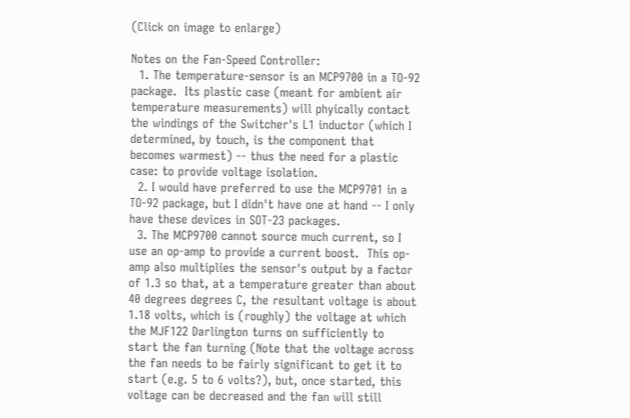(Click on image to enlarge)

Notes on the Fan-Speed Controller:
  1. The temperature-sensor is an MCP9700 in a TO-92 package.  Its plastic case (meant for ambient air temperature measurements) will phyically contact the windings of the Switcher's L1 inductor (which I determined, by touch, is the component that becomes warmest) -- thus the need for a plastic case: to provide voltage isolation.
  2. I would have preferred to use the MCP9701 in a TO-92 package, but I didn't have one at hand -- I only have these devices in SOT-23 packages.
  3. The MCP9700 cannot source much current, so I use an op-amp to provide a current boost.  This op-amp also multiplies the sensor's output by a factor of 1.3 so that, at a temperature greater than about 40 degrees degrees C, the resultant voltage is about 1.18 volts, which is (roughly) the voltage at which the MJF122 Darlington turns on sufficiently to start the fan turning (Note that the voltage across the fan needs to be fairly significant to get it to start (e.g. 5 to 6 volts?), but, once started, this voltage can be decreased and the fan will still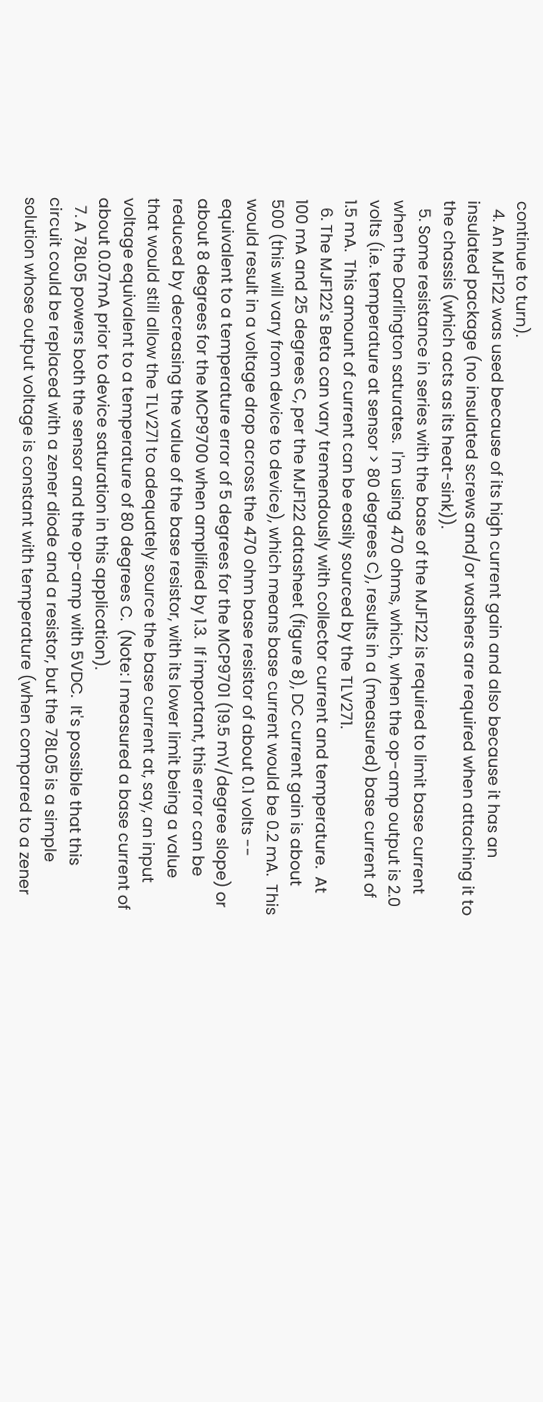continue to turn).
  4. An MJF122 was used because of its high current gain and also because it has an insulated package (no insulated screws and/or washers are required when attaching it to the chassis (which acts as its heat-sink)).
  5. Some resistance in series with the base of the MJF122 is required to limit base current when the Darlington saturates.  I'm using 470 ohms, which, when the op-amp output is 2.0 volts (i.e. temperature at sensor > 80 degrees C), results in a (measured) base current of 1.5 mA.  This amount of current can be easily sourced by the TLV271.
  6. The MJF122's Beta can vary tremendously with collector current and temperature.  At 100 mA and 25 degrees C, per the MJF122 datasheet (figure 8), DC current gain is about 500 (this will vary from device to device), which means base current would be 0.2 mA.  This would result in a voltage drop across the 470 ohm base resistor of about 0.1 volts -- equivalent to a temperature error of 5 degrees for the MCP9701 (19.5 mV/degree slope) or about 8 degrees for the MCP9700 when amplified by 1.3.  If important, this error can be reduced by decreasing the value of the base resistor, with its lower limit being a value that would still allow the TLV271 to adequately source the base current at, say, an input voltage equivalent to a temperature of 80 degrees C.  (Note: I measured a base current of about 0.07mA prior to device saturation in this application).
  7. A 78L05 powers both the sensor and the op-amp with 5VDC.  It's possible that this circuit could be replaced with a zener diode and a resistor, but the 78L05 is a simple solution whose output voltage is constant with temperature (when compared to a zener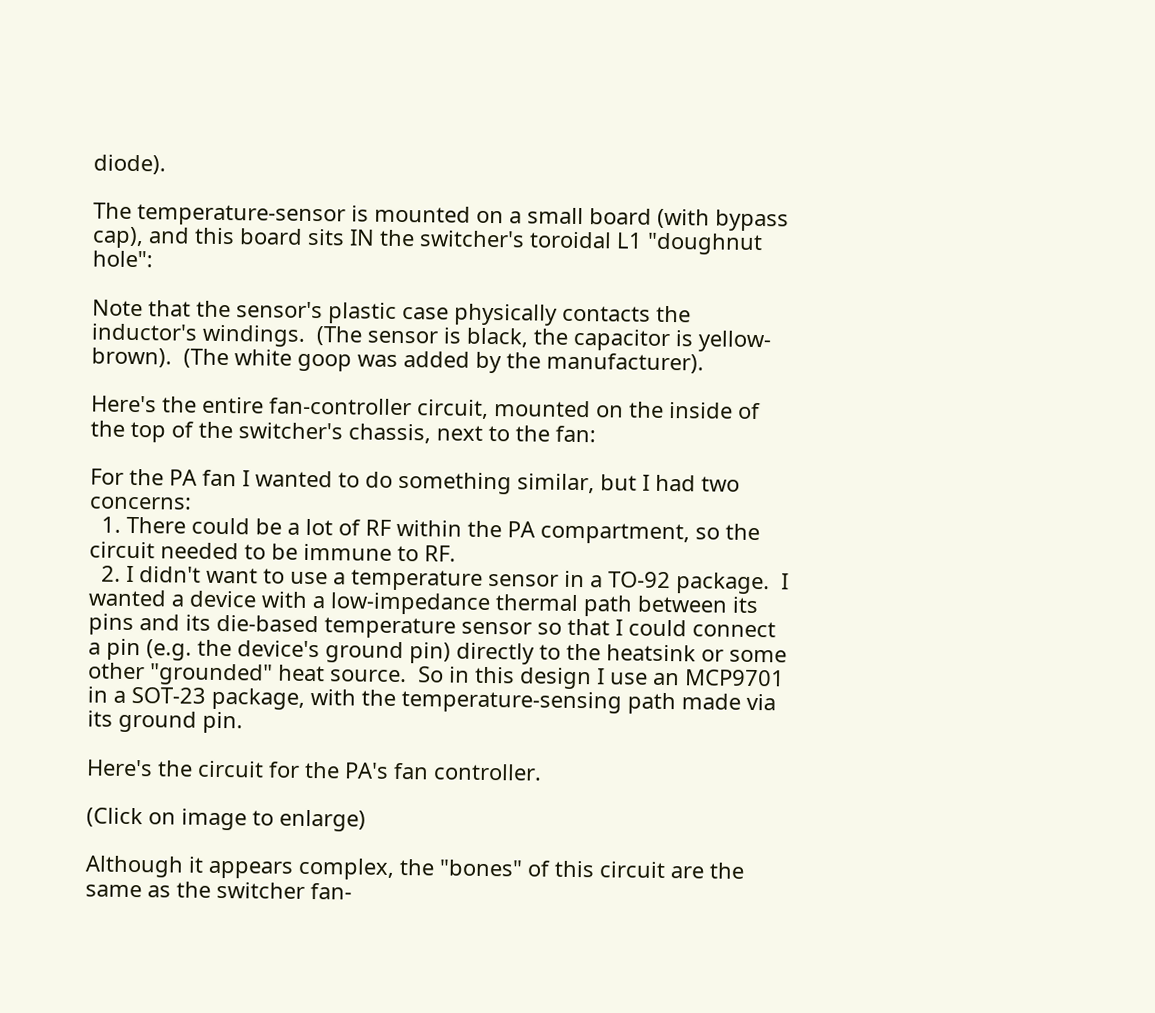diode).

The temperature-sensor is mounted on a small board (with bypass cap), and this board sits IN the switcher's toroidal L1 "doughnut hole":

Note that the sensor's plastic case physically contacts the inductor's windings.  (The sensor is black, the capacitor is yellow-brown).  (The white goop was added by the manufacturer).

Here's the entire fan-controller circuit, mounted on the inside of the top of the switcher's chassis, next to the fan:

For the PA fan I wanted to do something similar, but I had two concerns:
  1. There could be a lot of RF within the PA compartment, so the circuit needed to be immune to RF.
  2. I didn't want to use a temperature sensor in a TO-92 package.  I wanted a device with a low-impedance thermal path between its pins and its die-based temperature sensor so that I could connect a pin (e.g. the device's ground pin) directly to the heatsink or some other "grounded" heat source.  So in this design I use an MCP9701 in a SOT-23 package, with the temperature-sensing path made via its ground pin.

Here's the circuit for the PA's fan controller.

(Click on image to enlarge)

Although it appears complex, the "bones" of this circuit are the same as the switcher fan-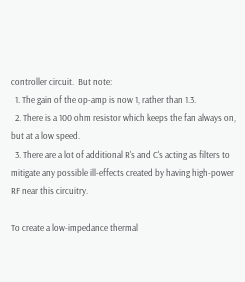controller circuit.  But note:
  1. The gain of the op-amp is now 1, rather than 1.3.
  2. There is a 100 ohm resistor which keeps the fan always on, but at a low speed.
  3. There are a lot of additional R's and C's acting as filters to mitigate any possible ill-effects created by having high-power RF near this circuitry.

To create a low-impedance thermal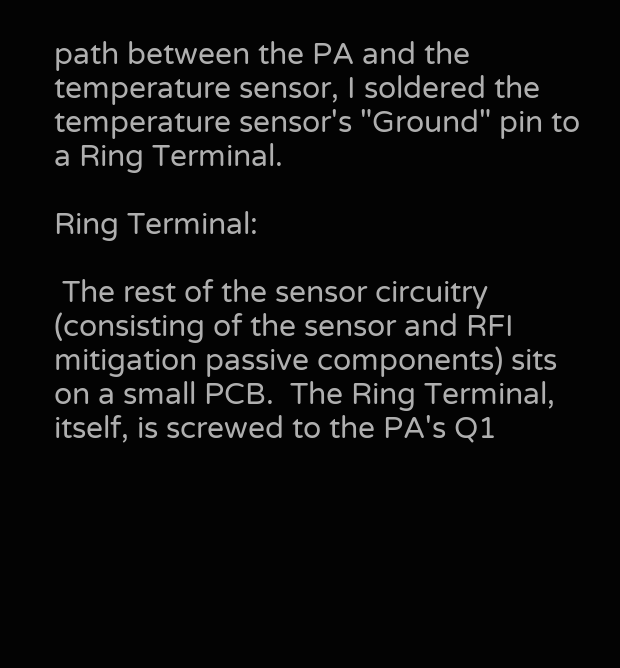path between the PA and the temperature sensor, I soldered the temperature sensor's "Ground" pin to a Ring Terminal.

Ring Terminal:

 The rest of the sensor circuitry (consisting of the sensor and RFI mitigation passive components) sits on a small PCB.  The Ring Terminal, itself, is screwed to the PA's Q1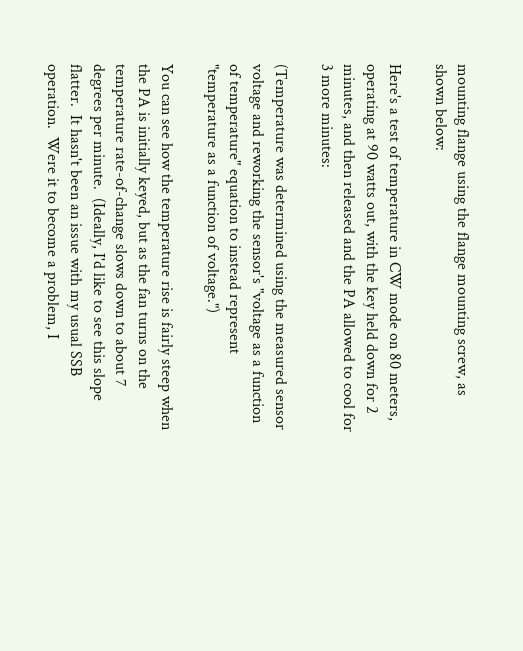mounting flange using the flange mounting screw, as shown below:

Here's a test of temperature in CW mode on 80 meters, operating at 90 watts out, with the key held down for 2 minutes, and then released and the PA allowed to cool for 3 more minutes:

(Temperature was determined using the measured sensor voltage and reworking the sensor's "voltage as a function of temperature" equation to instead represent "temperature as a function of voltage.")

You can see how the temperature rise is fairly steep when the PA is initially keyed, but as the fan turns on the temperature rate-of-change slows down to about 7 degrees per minute.  (Ideally, I'd like to see this slope flatter.  It hasn't been an issue with my usual SSB operation.  Were it to become a problem, I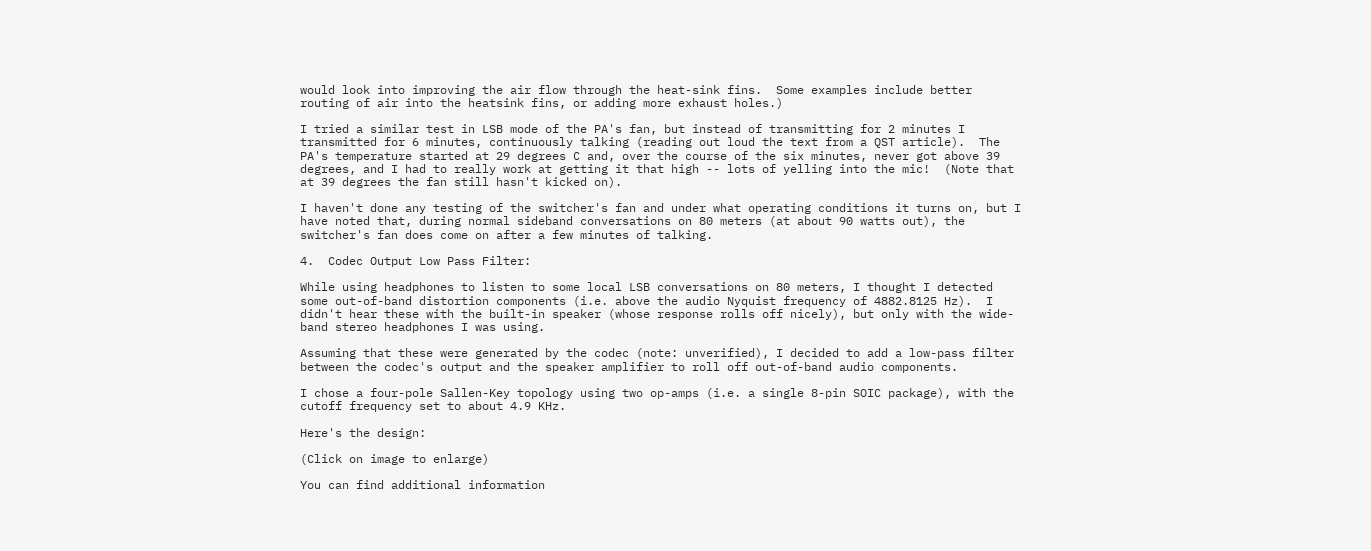would look into improving the air flow through the heat-sink fins.  Some examples include better routing of air into the heatsink fins, or adding more exhaust holes.)

I tried a similar test in LSB mode of the PA's fan, but instead of transmitting for 2 minutes I transmitted for 6 minutes, continuously talking (reading out loud the text from a QST article).  The PA's temperature started at 29 degrees C and, over the course of the six minutes, never got above 39 degrees, and I had to really work at getting it that high -- lots of yelling into the mic!  (Note that at 39 degrees the fan still hasn't kicked on).

I haven't done any testing of the switcher's fan and under what operating conditions it turns on, but I have noted that, during normal sideband conversations on 80 meters (at about 90 watts out), the switcher's fan does come on after a few minutes of talking.

4.  Codec Output Low Pass Filter:

While using headphones to listen to some local LSB conversations on 80 meters, I thought I detected some out-of-band distortion components (i.e. above the audio Nyquist frequency of 4882.8125 Hz).  I didn't hear these with the built-in speaker (whose response rolls off nicely), but only with the wide-band stereo headphones I was using.

Assuming that these were generated by the codec (note: unverified), I decided to add a low-pass filter between the codec's output and the speaker amplifier to roll off out-of-band audio components.

I chose a four-pole Sallen-Key topology using two op-amps (i.e. a single 8-pin SOIC package), with the cutoff frequency set to about 4.9 KHz.

Here's the design:

(Click on image to enlarge)

You can find additional information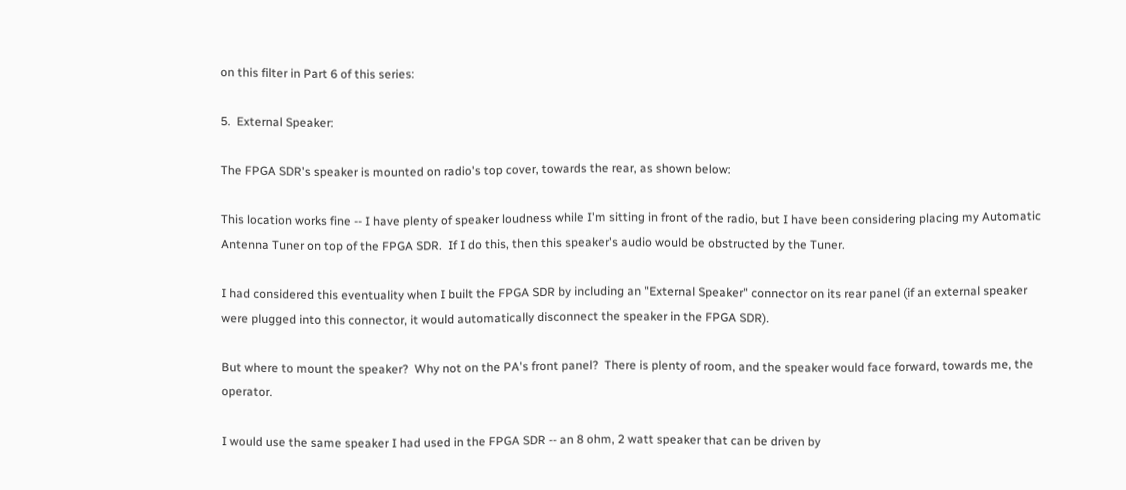on this filter in Part 6 of this series:

5.  External Speaker:

The FPGA SDR's speaker is mounted on radio's top cover, towards the rear, as shown below:

This location works fine -- I have plenty of speaker loudness while I'm sitting in front of the radio, but I have been considering placing my Automatic Antenna Tuner on top of the FPGA SDR.  If I do this, then this speaker's audio would be obstructed by the Tuner.

I had considered this eventuality when I built the FPGA SDR by including an "External Speaker" connector on its rear panel (if an external speaker were plugged into this connector, it would automatically disconnect the speaker in the FPGA SDR).

But where to mount the speaker?  Why not on the PA's front panel?  There is plenty of room, and the speaker would face forward, towards me, the operator.

I would use the same speaker I had used in the FPGA SDR -- an 8 ohm, 2 watt speaker that can be driven by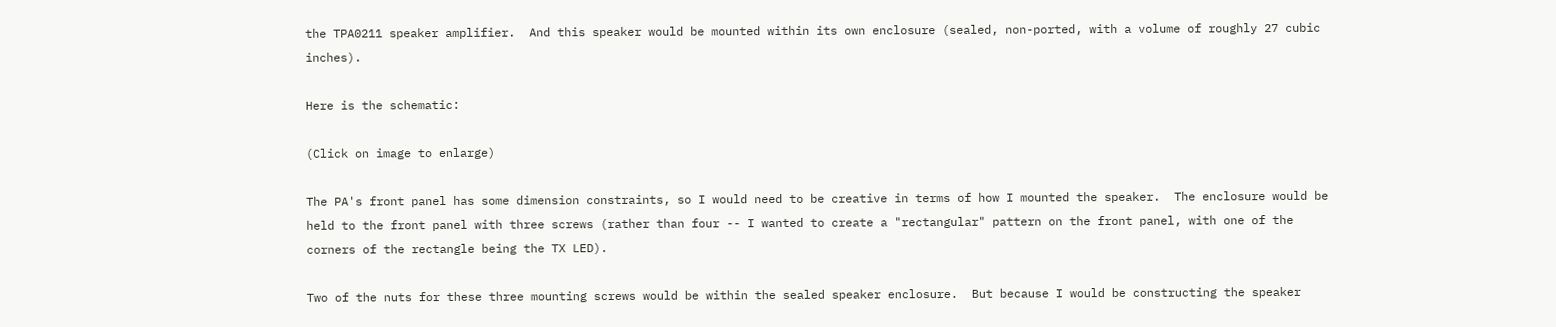the TPA0211 speaker amplifier.  And this speaker would be mounted within its own enclosure (sealed, non-ported, with a volume of roughly 27 cubic inches).

Here is the schematic:

(Click on image to enlarge)

The PA's front panel has some dimension constraints, so I would need to be creative in terms of how I mounted the speaker.  The enclosure would be held to the front panel with three screws (rather than four -- I wanted to create a "rectangular" pattern on the front panel, with one of the corners of the rectangle being the TX LED).

Two of the nuts for these three mounting screws would be within the sealed speaker enclosure.  But because I would be constructing the speaker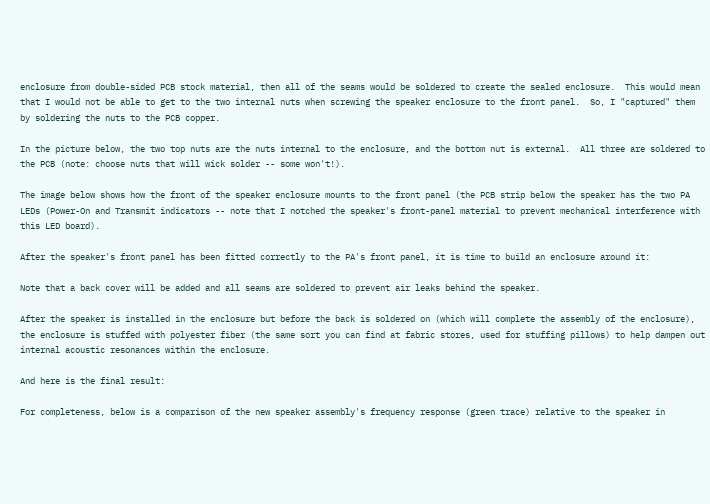enclosure from double-sided PCB stock material, then all of the seams would be soldered to create the sealed enclosure.  This would mean that I would not be able to get to the two internal nuts when screwing the speaker enclosure to the front panel.  So, I "captured" them by soldering the nuts to the PCB copper.

In the picture below, the two top nuts are the nuts internal to the enclosure, and the bottom nut is external.  All three are soldered to the PCB (note: choose nuts that will wick solder -- some won't!).

The image below shows how the front of the speaker enclosure mounts to the front panel (the PCB strip below the speaker has the two PA LEDs (Power-On and Transmit indicators -- note that I notched the speaker's front-panel material to prevent mechanical interference with this LED board).

After the speaker's front panel has been fitted correctly to the PA's front panel, it is time to build an enclosure around it:

Note that a back cover will be added and all seams are soldered to prevent air leaks behind the speaker.

After the speaker is installed in the enclosure but before the back is soldered on (which will complete the assembly of the enclosure), the enclosure is stuffed with polyester fiber (the same sort you can find at fabric stores, used for stuffing pillows) to help dampen out internal acoustic resonances within the enclosure.

And here is the final result:

For completeness, below is a comparison of the new speaker assembly's frequency response (green trace) relative to the speaker in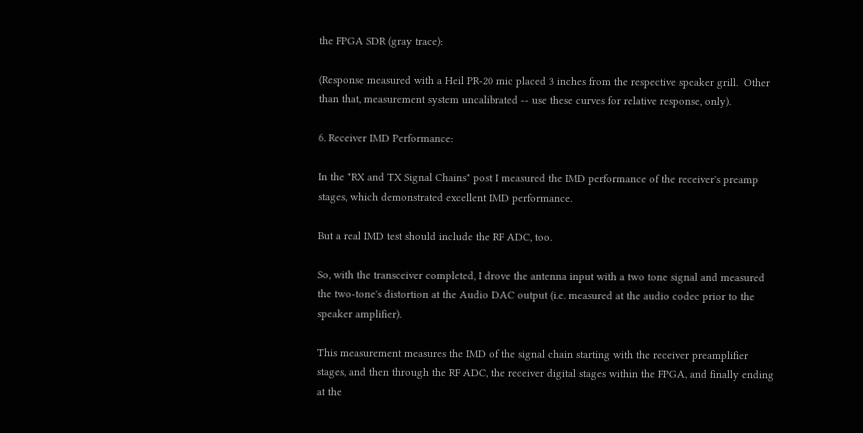the FPGA SDR (gray trace):

(Response measured with a Heil PR-20 mic placed 3 inches from the respective speaker grill.  Other than that, measurement system uncalibrated -- use these curves for relative response, only).

6. Receiver IMD Performance:

In the "RX and TX Signal Chains" post I measured the IMD performance of the receiver's preamp stages, which demonstrated excellent IMD performance.

But a real IMD test should include the RF ADC, too.

So, with the transceiver completed, I drove the antenna input with a two tone signal and measured the two-tone's distortion at the Audio DAC output (i.e. measured at the audio codec prior to the speaker amplifier).

This measurement measures the IMD of the signal chain starting with the receiver preamplifier stages, and then through the RF ADC, the receiver digital stages within the FPGA, and finally ending at the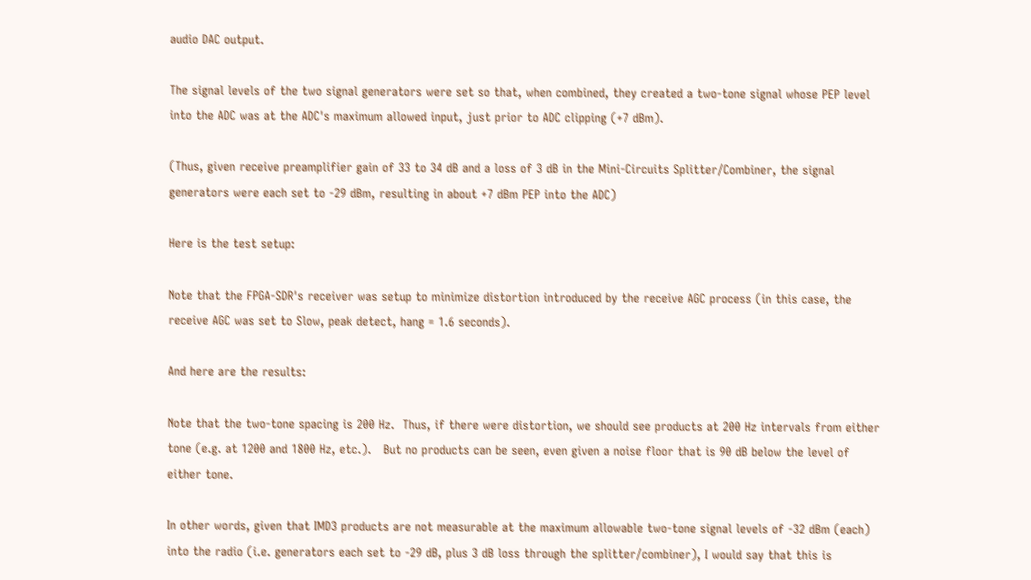audio DAC output.

The signal levels of the two signal generators were set so that, when combined, they created a two-tone signal whose PEP level into the ADC was at the ADC's maximum allowed input, just prior to ADC clipping (+7 dBm).

(Thus, given receive preamplifier gain of 33 to 34 dB and a loss of 3 dB in the Mini-Circuits Splitter/Combiner, the signal generators were each set to -29 dBm, resulting in about +7 dBm PEP into the ADC)

Here is the test setup:

Note that the FPGA-SDR's receiver was setup to minimize distortion introduced by the receive AGC process (in this case, the receive AGC was set to Slow, peak detect, hang = 1.6 seconds).

And here are the results:

Note that the two-tone spacing is 200 Hz.  Thus, if there were distortion, we should see products at 200 Hz intervals from either tone (e.g. at 1200 and 1800 Hz, etc.).   But no products can be seen, even given a noise floor that is 90 dB below the level of either tone.

In other words, given that IMD3 products are not measurable at the maximum allowable two-tone signal levels of -32 dBm (each) into the radio (i.e. generators each set to -29 dB, plus 3 dB loss through the splitter/combiner), I would say that this is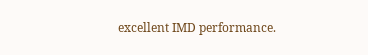excellent IMD performance.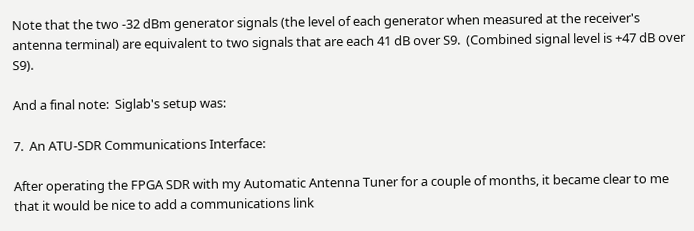Note that the two -32 dBm generator signals (the level of each generator when measured at the receiver's antenna terminal) are equivalent to two signals that are each 41 dB over S9.  (Combined signal level is +47 dB over S9).

And a final note:  Siglab's setup was:

7.  An ATU-SDR Communications Interface:

After operating the FPGA SDR with my Automatic Antenna Tuner for a couple of months, it became clear to me that it would be nice to add a communications link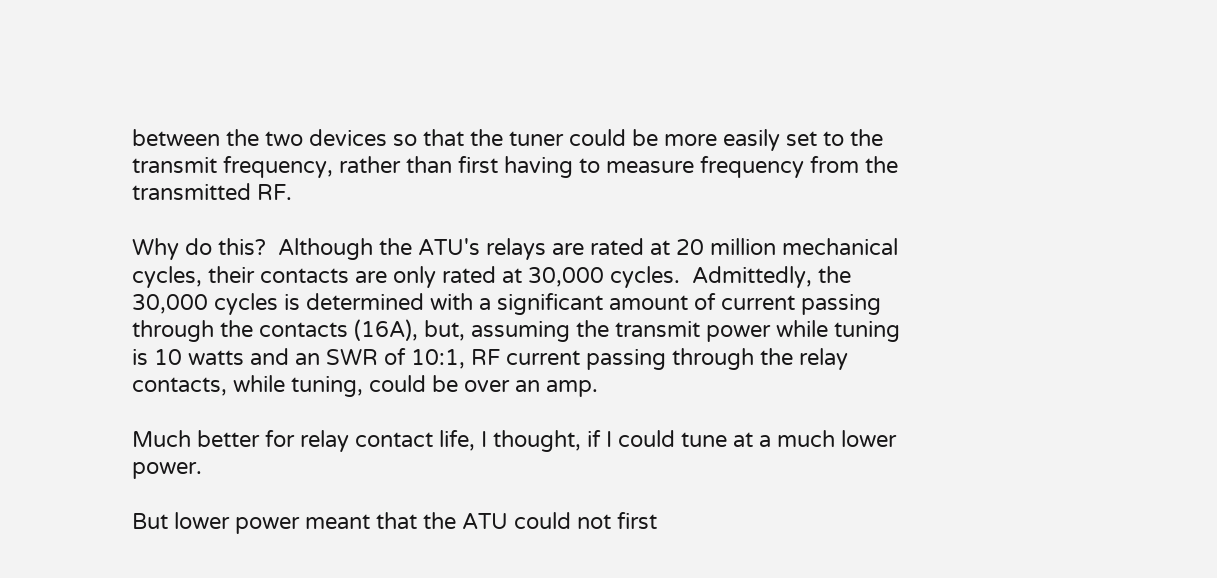between the two devices so that the tuner could be more easily set to the transmit frequency, rather than first having to measure frequency from the transmitted RF.

Why do this?  Although the ATU's relays are rated at 20 million mechanical cycles, their contacts are only rated at 30,000 cycles.  Admittedly, the 30,000 cycles is determined with a significant amount of current passing through the contacts (16A), but, assuming the transmit power while tuning is 10 watts and an SWR of 10:1, RF current passing through the relay contacts, while tuning, could be over an amp.

Much better for relay contact life, I thought, if I could tune at a much lower power.

But lower power meant that the ATU could not first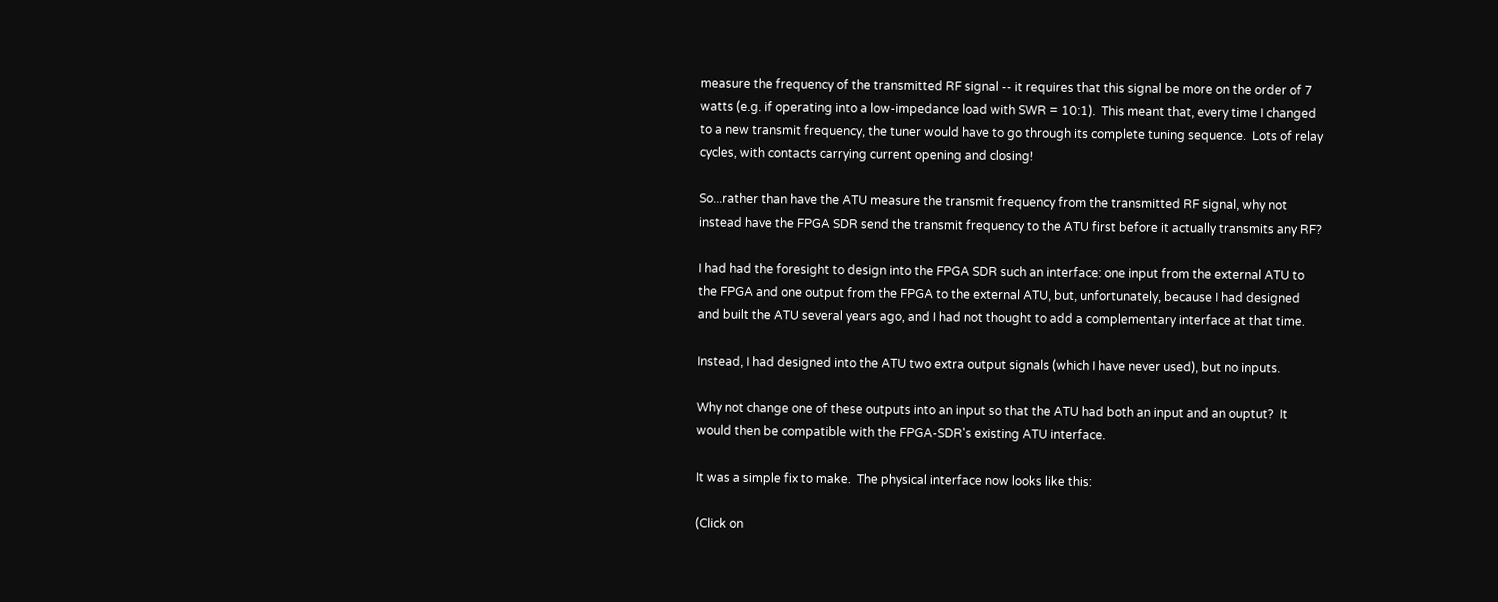measure the frequency of the transmitted RF signal -- it requires that this signal be more on the order of 7 watts (e.g. if operating into a low-impedance load with SWR = 10:1).  This meant that, every time I changed to a new transmit frequency, the tuner would have to go through its complete tuning sequence.  Lots of relay cycles, with contacts carrying current opening and closing!

So...rather than have the ATU measure the transmit frequency from the transmitted RF signal, why not instead have the FPGA SDR send the transmit frequency to the ATU first before it actually transmits any RF?

I had had the foresight to design into the FPGA SDR such an interface: one input from the external ATU to the FPGA and one output from the FPGA to the external ATU, but, unfortunately, because I had designed and built the ATU several years ago, and I had not thought to add a complementary interface at that time.

Instead, I had designed into the ATU two extra output signals (which I have never used), but no inputs.

Why not change one of these outputs into an input so that the ATU had both an input and an ouptut?  It would then be compatible with the FPGA-SDR's existing ATU interface.

It was a simple fix to make.  The physical interface now looks like this:

(Click on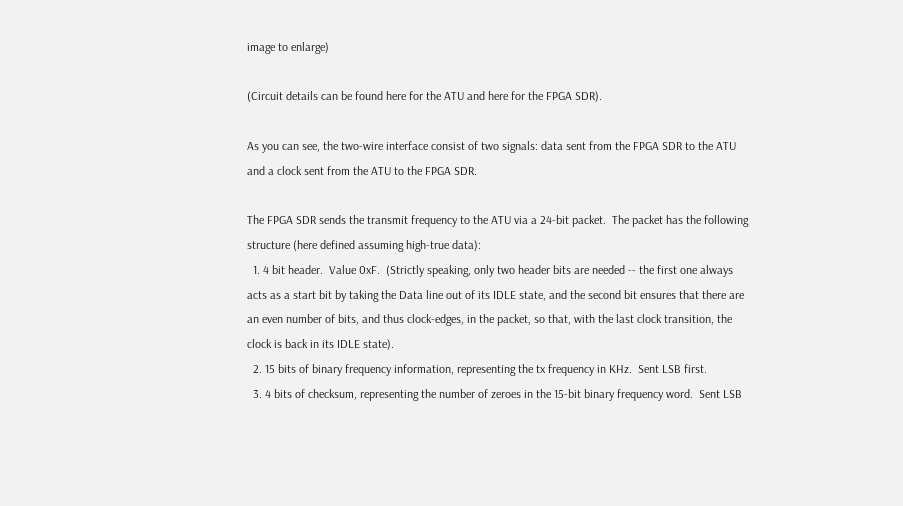image to enlarge)

(Circuit details can be found here for the ATU and here for the FPGA SDR).

As you can see, the two-wire interface consist of two signals: data sent from the FPGA SDR to the ATU and a clock sent from the ATU to the FPGA SDR.

The FPGA SDR sends the transmit frequency to the ATU via a 24-bit packet.  The packet has the following structure (here defined assuming high-true data):
  1. 4 bit header.  Value 0xF.  (Strictly speaking, only two header bits are needed -- the first one always acts as a start bit by taking the Data line out of its IDLE state, and the second bit ensures that there are an even number of bits, and thus clock-edges, in the packet, so that, with the last clock transition, the clock is back in its IDLE state).
  2. 15 bits of binary frequency information, representing the tx frequency in KHz.  Sent LSB first.
  3. 4 bits of checksum, representing the number of zeroes in the 15-bit binary frequency word.  Sent LSB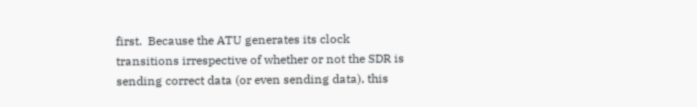first.  Because the ATU generates its clock transitions irrespective of whether or not the SDR is sending correct data (or even sending data), this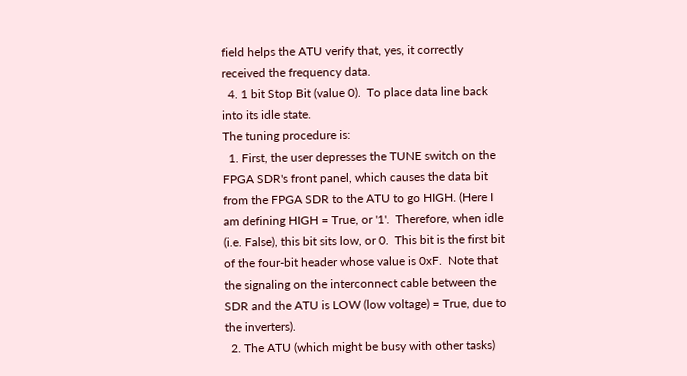field helps the ATU verify that, yes, it correctly received the frequency data.
  4. 1 bit Stop Bit (value 0).  To place data line back into its idle state.
The tuning procedure is:
  1. First, the user depresses the TUNE switch on the FPGA SDR's front panel, which causes the data bit from the FPGA SDR to the ATU to go HIGH. (Here I am defining HIGH = True, or '1'.  Therefore, when idle (i.e. False), this bit sits low, or 0.  This bit is the first bit of the four-bit header whose value is 0xF.  Note that the signaling on the interconnect cable between the SDR and the ATU is LOW (low voltage) = True, due to the inverters).
  2. The ATU (which might be busy with other tasks)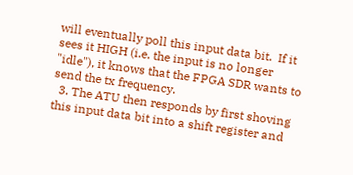will eventually poll this input data bit.  If it sees it HIGH (i.e. the input is no longer "idle"), it knows that the FPGA SDR wants to send the tx frequency.
  3. The ATU then responds by first shoving this input data bit into a shift register and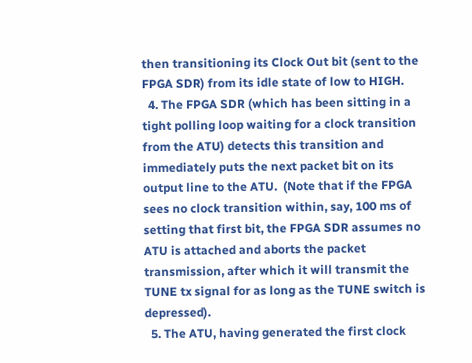then transitioning its Clock Out bit (sent to the FPGA SDR) from its idle state of low to HIGH.
  4. The FPGA SDR (which has been sitting in a tight polling loop waiting for a clock transition from the ATU) detects this transition and immediately puts the next packet bit on its output line to the ATU.  (Note that if the FPGA sees no clock transition within, say, 100 ms of setting that first bit, the FPGA SDR assumes no ATU is attached and aborts the packet transmission, after which it will transmit the TUNE tx signal for as long as the TUNE switch is depressed).
  5. The ATU, having generated the first clock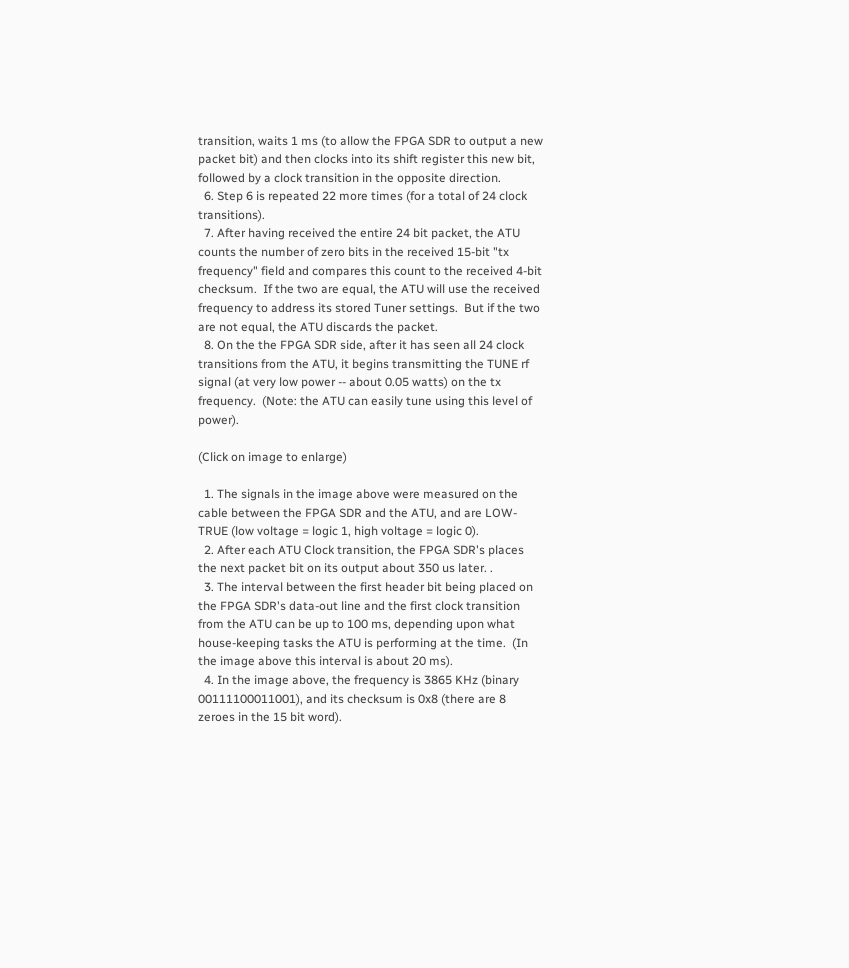transition, waits 1 ms (to allow the FPGA SDR to output a new packet bit) and then clocks into its shift register this new bit, followed by a clock transition in the opposite direction.
  6. Step 6 is repeated 22 more times (for a total of 24 clock transitions).
  7. After having received the entire 24 bit packet, the ATU counts the number of zero bits in the received 15-bit "tx frequency" field and compares this count to the received 4-bit checksum.  If the two are equal, the ATU will use the received frequency to address its stored Tuner settings.  But if the two are not equal, the ATU discards the packet.
  8. On the the FPGA SDR side, after it has seen all 24 clock transitions from the ATU, it begins transmitting the TUNE rf  signal (at very low power -- about 0.05 watts) on the tx frequency.  (Note: the ATU can easily tune using this level of power).

(Click on image to enlarge)

  1. The signals in the image above were measured on the cable between the FPGA SDR and the ATU, and are LOW-TRUE (low voltage = logic 1, high voltage = logic 0).
  2. After each ATU Clock transition, the FPGA SDR's places the next packet bit on its output about 350 us later. .
  3. The interval between the first header bit being placed on the FPGA SDR's data-out line and the first clock transition from the ATU can be up to 100 ms, depending upon what house-keeping tasks the ATU is performing at the time.  (In the image above this interval is about 20 ms).
  4. In the image above, the frequency is 3865 KHz (binary 00111100011001), and its checksum is 0x8 (there are 8 zeroes in the 15 bit word).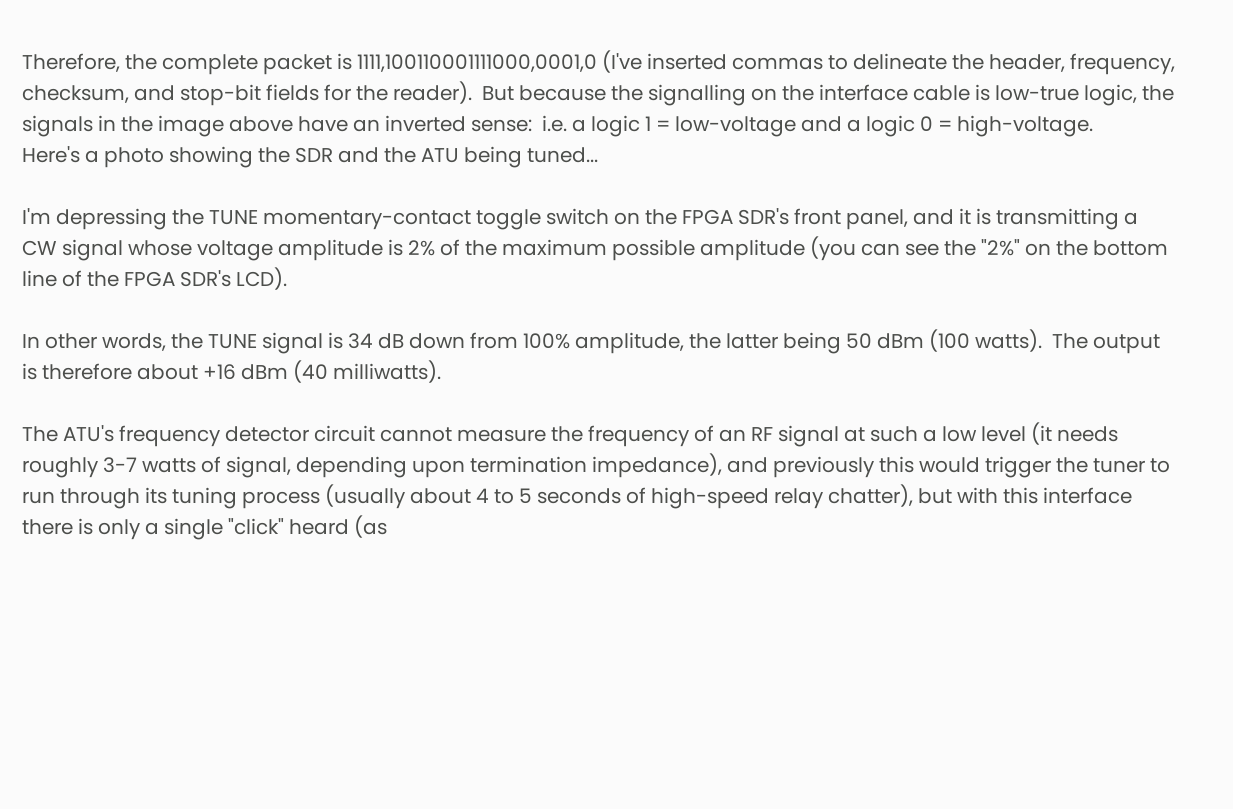Therefore, the complete packet is 1111,100110001111000,0001,0 (I've inserted commas to delineate the header, frequency, checksum, and stop-bit fields for the reader).  But because the signalling on the interface cable is low-true logic, the signals in the image above have an inverted sense:  i.e. a logic 1 = low-voltage and a logic 0 = high-voltage.
Here's a photo showing the SDR and the ATU being tuned...

I'm depressing the TUNE momentary-contact toggle switch on the FPGA SDR's front panel, and it is transmitting a CW signal whose voltage amplitude is 2% of the maximum possible amplitude (you can see the "2%" on the bottom line of the FPGA SDR's LCD).

In other words, the TUNE signal is 34 dB down from 100% amplitude, the latter being 50 dBm (100 watts).  The output is therefore about +16 dBm (40 milliwatts).

The ATU's frequency detector circuit cannot measure the frequency of an RF signal at such a low level (it needs roughly 3-7 watts of signal, depending upon termination impedance), and previously this would trigger the tuner to run through its tuning process (usually about 4 to 5 seconds of high-speed relay chatter), but with this interface there is only a single "click" heard (as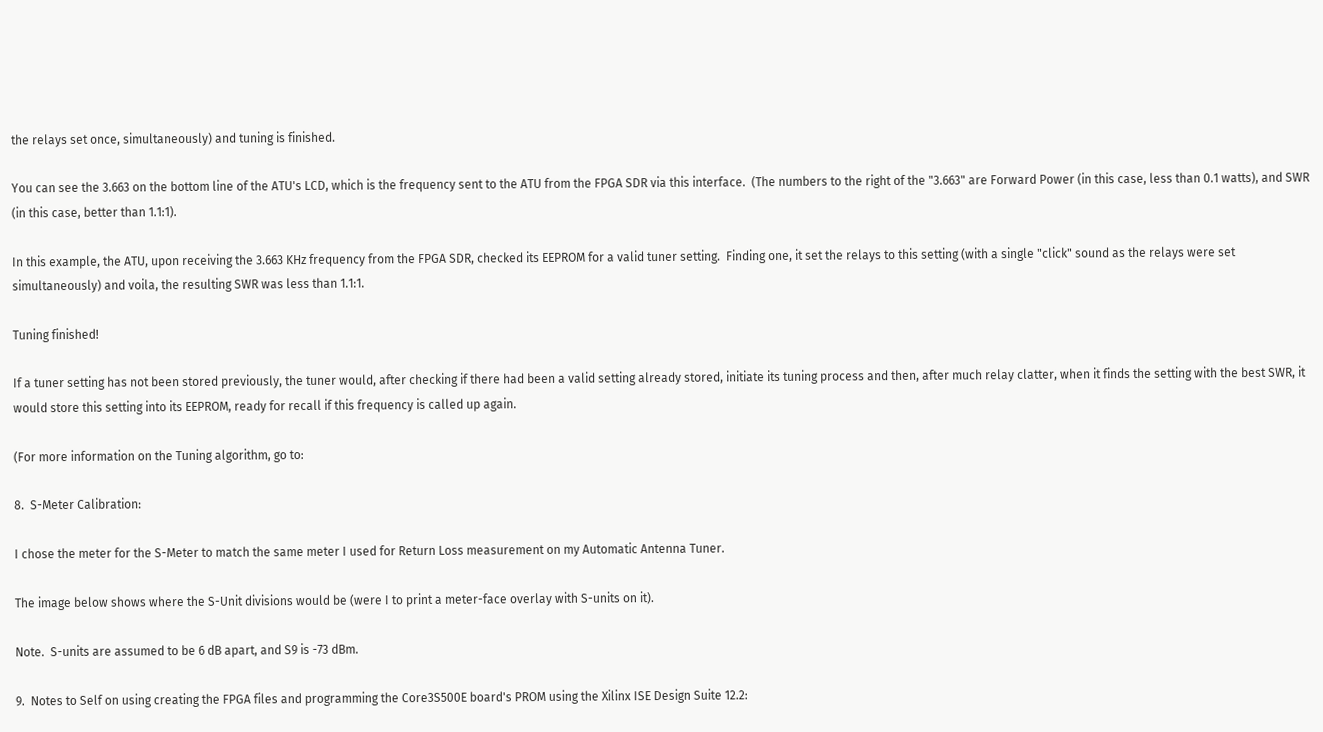the relays set once, simultaneously) and tuning is finished.

You can see the 3.663 on the bottom line of the ATU's LCD, which is the frequency sent to the ATU from the FPGA SDR via this interface.  (The numbers to the right of the "3.663" are Forward Power (in this case, less than 0.1 watts), and SWR (in this case, better than 1.1:1).

In this example, the ATU, upon receiving the 3.663 KHz frequency from the FPGA SDR, checked its EEPROM for a valid tuner setting.  Finding one, it set the relays to this setting (with a single "click" sound as the relays were set simultaneously) and voila, the resulting SWR was less than 1.1:1.

Tuning finished!

If a tuner setting has not been stored previously, the tuner would, after checking if there had been a valid setting already stored, initiate its tuning process and then, after much relay clatter, when it finds the setting with the best SWR, it would store this setting into its EEPROM, ready for recall if this frequency is called up again.

(For more information on the Tuning algorithm, go to:

8.  S-Meter Calibration:

I chose the meter for the S-Meter to match the same meter I used for Return Loss measurement on my Automatic Antenna Tuner.

The image below shows where the S-Unit divisions would be (were I to print a meter-face overlay with S-units on it).

Note.  S-units are assumed to be 6 dB apart, and S9 is -73 dBm.

9.  Notes to Self on using creating the FPGA files and programming the Core3S500E board's PROM using the Xilinx ISE Design Suite 12.2: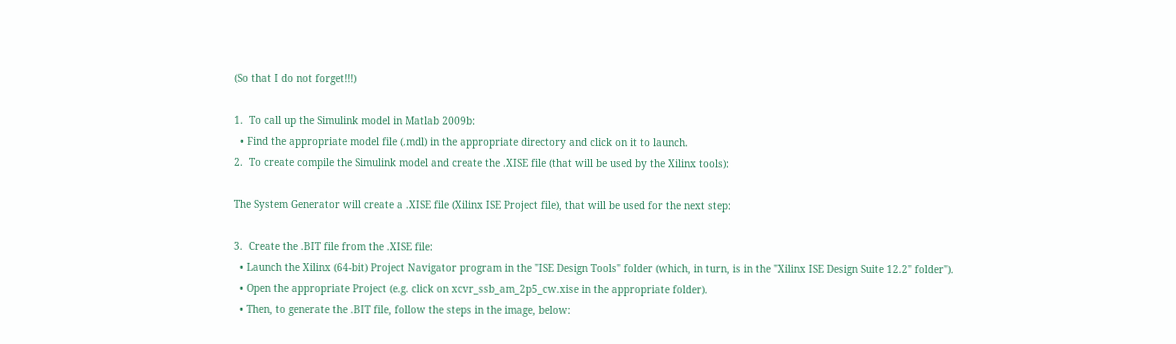(So that I do not forget!!!)

1.  To call up the Simulink model in Matlab 2009b:
  • Find the appropriate model file (.mdl) in the appropriate directory and click on it to launch.
2.  To create compile the Simulink model and create the .XISE file (that will be used by the Xilinx tools):

The System Generator will create a .XISE file (Xilinx ISE Project file), that will be used for the next step:

3.  Create the .BIT file from the .XISE file:
  • Launch the Xilinx (64-bit) Project Navigator program in the "ISE Design Tools" folder (which, in turn, is in the "Xilinx ISE Design Suite 12.2" folder").
  • Open the appropriate Project (e.g. click on xcvr_ssb_am_2p5_cw.xise in the appropriate folder).
  • Then, to generate the .BIT file, follow the steps in the image, below: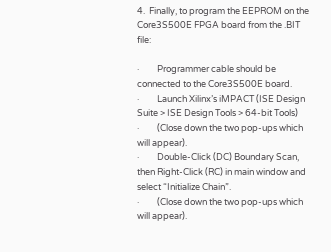4.  Finally, to program the EEPROM on the Core3S500E FPGA board from the .BIT file:

·         Programmer cable should be connected to the Core3S500E board.
·         Launch Xilinx’s iMPACT (ISE Design Suite > ISE Design Tools > 64-bit Tools)
·         (Close down the two pop-ups which will appear).
·         Double-Click (DC) Boundary Scan, then Right-Click (RC) in main window and select “Initialize Chain”.
·         (Close down the two pop-ups which will appear).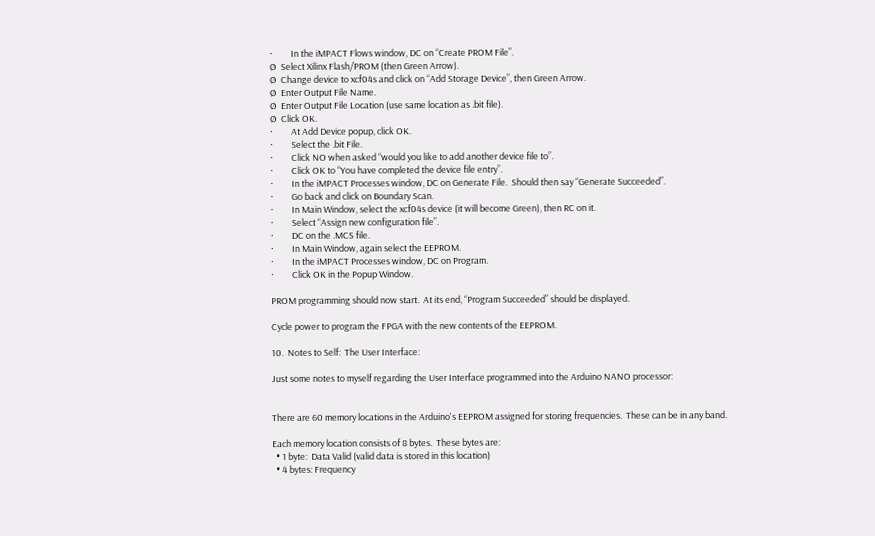·         In the iMPACT Flows window, DC on “Create PROM File”.
Ø  Select Xilinx Flash/PROM (then Green Arrow).
Ø  Change device to xcf04s and click on “Add Storage Device”, then Green Arrow.
Ø  Enter Output File Name.
Ø  Enter Output File Location (use same location as .bit file).
Ø  Click OK.
·         At Add Device popup, click OK.
·         Select the .bit File.
·         Click NO when asked “would you like to add another device file to”.
·         Click OK to “You have completed the device file entry”.
·         In the iMPACT Processes window, DC on Generate File.  Should then say “Generate Succeeded”.
·         Go back and click on Boundary Scan.
·         In Main Window, select the xcf04s device (it will become Green), then RC on it.
·         Select “Assign new configuration file”.
·         DC on the .MCS file.
·         In Main Window, again select the EEPROM.
·         In the iMPACT Processes window, DC on Program.
·         Click OK in the Popup Window.

PROM programming should now start.  At its end, “Program Succeeded” should be displayed.

Cycle power to program the FPGA with the new contents of the EEPROM.

10.  Notes to Self:  The User Interface:

Just some notes to myself regarding the User Interface programmed into the Arduino NANO processor:


There are 60 memory locations in the Arduino's EEPROM assigned for storing frequencies.  These can be in any band.

Each memory location consists of 8 bytes.  These bytes are:
  • 1 byte:  Data Valid (valid data is stored in this location)
  • 4 bytes: Frequency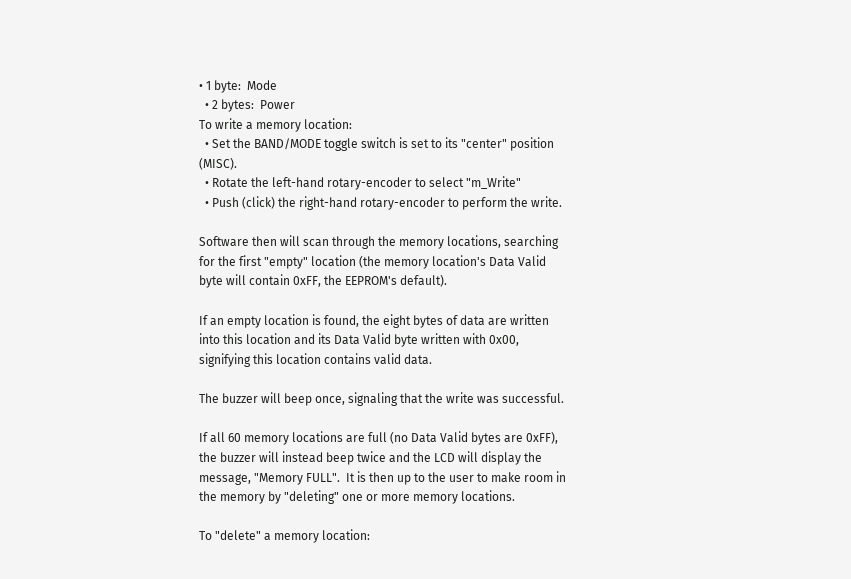• 1 byte:  Mode
  • 2 bytes:  Power
To write a memory location:
  • Set the BAND/MODE toggle switch is set to its "center" position (MISC).
  • Rotate the left-hand rotary-encoder to select "m_Write"
  • Push (click) the right-hand rotary-encoder to perform the write.

Software then will scan through the memory locations, searching for the first "empty" location (the memory location's Data Valid byte will contain 0xFF, the EEPROM's default).

If an empty location is found, the eight bytes of data are written into this location and its Data Valid byte written with 0x00, signifying this location contains valid data.

The buzzer will beep once, signaling that the write was successful.

If all 60 memory locations are full (no Data Valid bytes are 0xFF), the buzzer will instead beep twice and the LCD will display the message, "Memory FULL".  It is then up to the user to make room in the memory by "deleting" one or more memory locations.

To "delete" a memory location: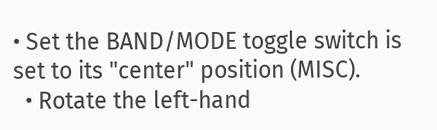• Set the BAND/MODE toggle switch is set to its "center" position (MISC).
  • Rotate the left-hand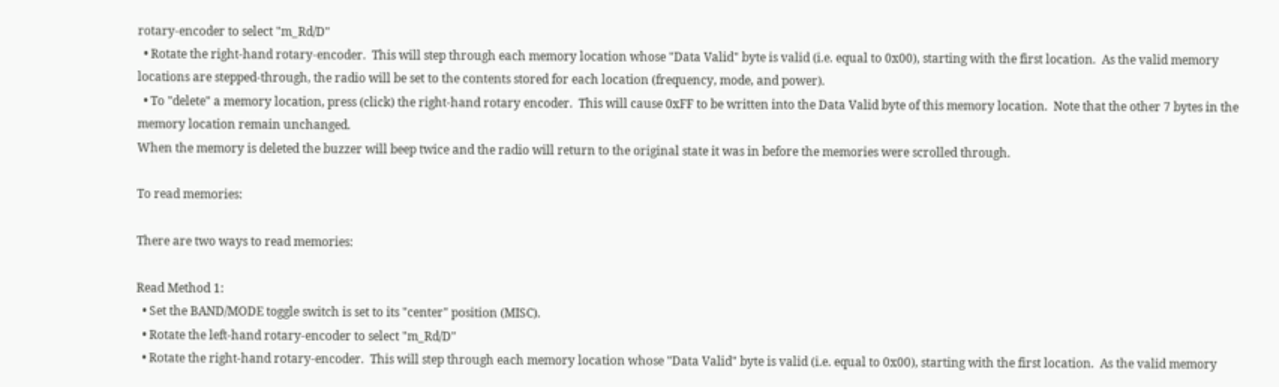rotary-encoder to select "m_Rd/D"
  • Rotate the right-hand rotary-encoder.  This will step through each memory location whose "Data Valid" byte is valid (i.e. equal to 0x00), starting with the first location.  As the valid memory locations are stepped-through, the radio will be set to the contents stored for each location (frequency, mode, and power).
  • To "delete" a memory location, press (click) the right-hand rotary encoder.  This will cause 0xFF to be written into the Data Valid byte of this memory location.  Note that the other 7 bytes in the memory location remain unchanged.
When the memory is deleted the buzzer will beep twice and the radio will return to the original state it was in before the memories were scrolled through.

To read memories:

There are two ways to read memories:

Read Method 1:
  • Set the BAND/MODE toggle switch is set to its "center" position (MISC).
  • Rotate the left-hand rotary-encoder to select "m_Rd/D"
  • Rotate the right-hand rotary-encoder.  This will step through each memory location whose "Data Valid" byte is valid (i.e. equal to 0x00), starting with the first location.  As the valid memory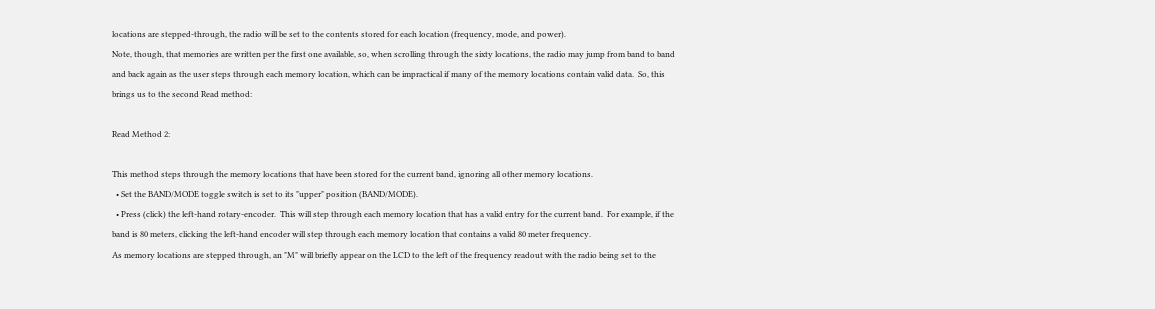locations are stepped-through, the radio will be set to the contents stored for each location (frequency, mode, and power).
Note, though, that memories are written per the first one available, so, when scrolling through the sixty locations, the radio may jump from band to band and back again as the user steps through each memory location, which can be impractical if many of the memory locations contain valid data.  So, this brings us to the second Read method:

Read Method 2:

This method steps through the memory locations that have been stored for the current band, ignoring all other memory locations.
  • Set the BAND/MODE toggle switch is set to its "upper" position (BAND/MODE).
  • Press (click) the left-hand rotary-encoder.  This will step through each memory location that has a valid entry for the current band.  For example, if the band is 80 meters, clicking the left-hand encoder will step through each memory location that contains a valid 80 meter frequency.
As memory locations are stepped through, an "M" will briefly appear on the LCD to the left of the frequency readout with the radio being set to the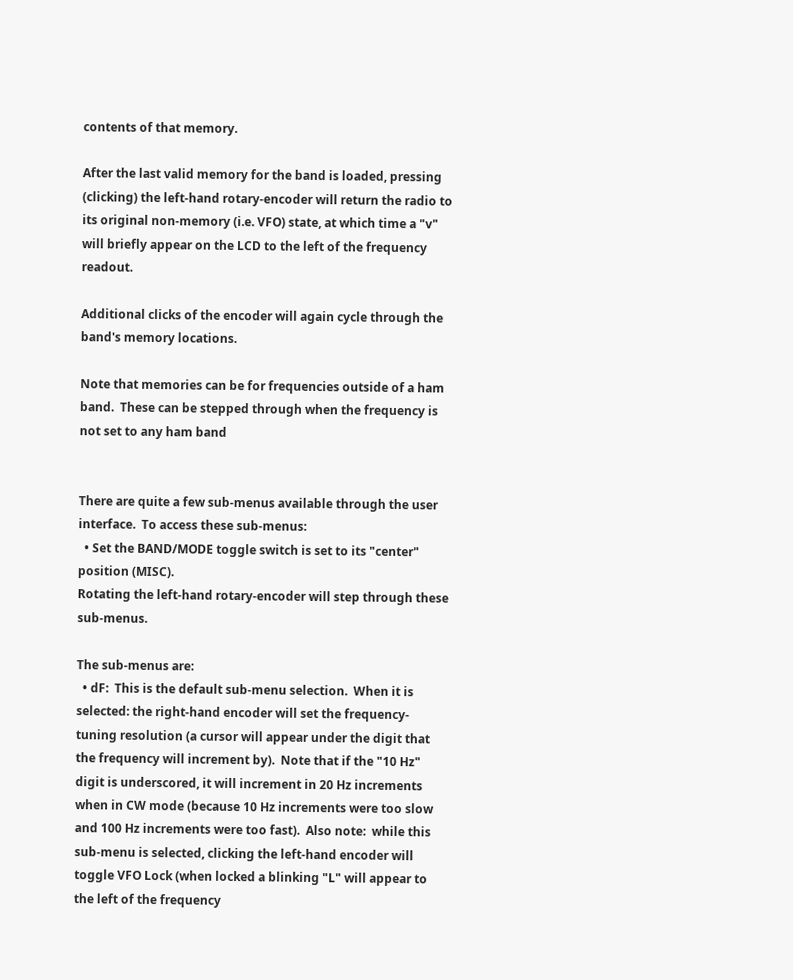contents of that memory.

After the last valid memory for the band is loaded, pressing (clicking) the left-hand rotary-encoder will return the radio to its original non-memory (i.e. VFO) state, at which time a "v" will briefly appear on the LCD to the left of the frequency readout.

Additional clicks of the encoder will again cycle through the band's memory locations.

Note that memories can be for frequencies outside of a ham band.  These can be stepped through when the frequency is not set to any ham band


There are quite a few sub-menus available through the user interface.  To access these sub-menus:
  • Set the BAND/MODE toggle switch is set to its "center" position (MISC).
Rotating the left-hand rotary-encoder will step through these sub-menus.

The sub-menus are:
  • dF:  This is the default sub-menu selection.  When it is selected: the right-hand encoder will set the frequency-tuning resolution (a cursor will appear under the digit that the frequency will increment by).  Note that if the "10 Hz" digit is underscored, it will increment in 20 Hz increments when in CW mode (because 10 Hz increments were too slow and 100 Hz increments were too fast).  Also note:  while this sub-menu is selected, clicking the left-hand encoder will toggle VFO Lock (when locked a blinking "L" will appear to the left of the frequency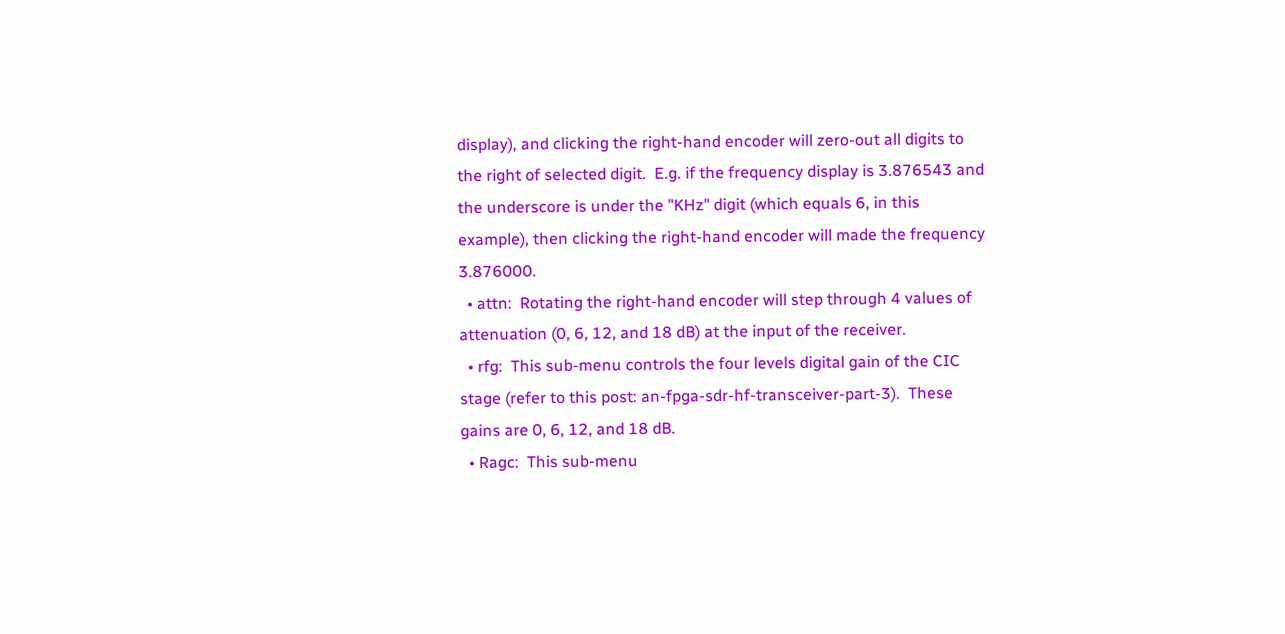display), and clicking the right-hand encoder will zero-out all digits to the right of selected digit.  E.g. if the frequency display is 3.876543 and the underscore is under the "KHz" digit (which equals 6, in this example), then clicking the right-hand encoder will made the frequency 3.876000.
  • attn:  Rotating the right-hand encoder will step through 4 values of attenuation (0, 6, 12, and 18 dB) at the input of the receiver.
  • rfg:  This sub-menu controls the four levels digital gain of the CIC stage (refer to this post: an-fpga-sdr-hf-transceiver-part-3).  These gains are 0, 6, 12, and 18 dB.
  • Ragc:  This sub-menu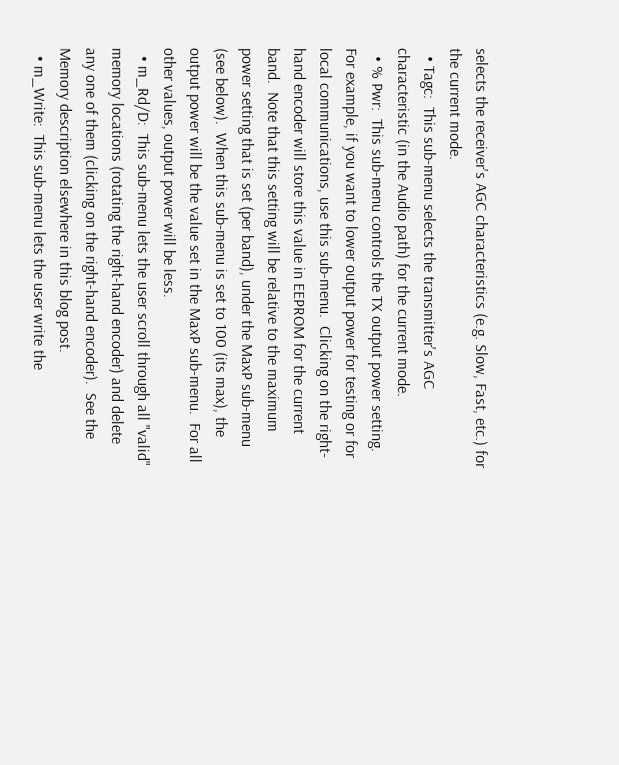selects the receiver's AGC characteristics (e.g. Slow, Fast, etc.) for the current mode.
  • Tagc:  This sub-menu selects the transmitter's AGC characteristic (in the Audio path) for the current mode.
  • % Pwr:  This sub-menu controls the TX output power setting.  For example, if you want to lower output power for testing or for local communications, use this sub-menu.  Clicking on the right-hand encoder will store this value in EEPROM for the current band.  Note that this setting will be relative to the maximum power setting that is set (per band), under the MaxP sub-menu (see below).  When this sub-menu is set to 100 (its max), the output power will be the value set in the MaxP sub-menu.  For all other values, output power will be less.
  • m_Rd/D:  This sub-menu lets the user scroll through all "valid" memory locations (rotating the right-hand encoder) and delete any one of them (clicking on the right-hand encoder).  See the Memory description elsewhere in this blog post.
  • m_Write:  This sub-menu lets the user write the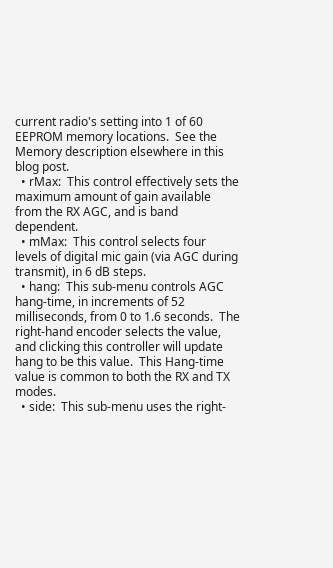current radio's setting into 1 of 60 EEPROM memory locations.  See the Memory description elsewhere in this blog post.
  • rMax:  This control effectively sets the maximum amount of gain available from the RX AGC, and is band dependent.
  • mMax:  This control selects four levels of digital mic gain (via AGC during transmit), in 6 dB steps.
  • hang:  This sub-menu controls AGC hang-time, in increments of 52 milliseconds, from 0 to 1.6 seconds.  The right-hand encoder selects the value, and clicking this controller will update hang to be this value.  This Hang-time value is common to both the RX and TX modes.
  • side:  This sub-menu uses the right-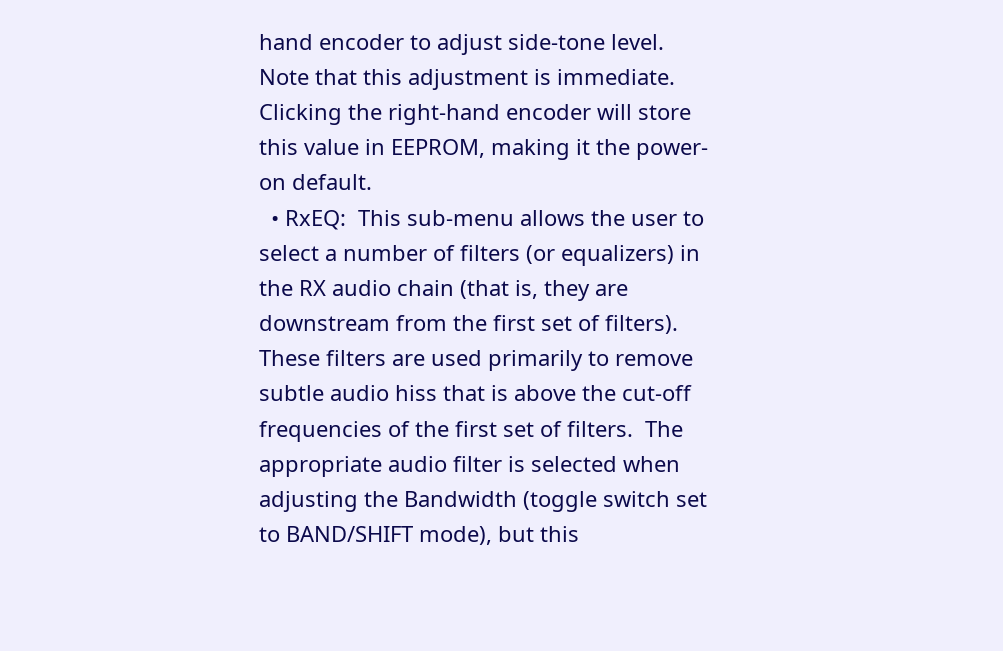hand encoder to adjust side-tone level.  Note that this adjustment is immediate.  Clicking the right-hand encoder will store this value in EEPROM, making it the power-on default.
  • RxEQ:  This sub-menu allows the user to select a number of filters (or equalizers) in the RX audio chain (that is, they are downstream from the first set of filters).  These filters are used primarily to remove subtle audio hiss that is above the cut-off frequencies of the first set of filters.  The appropriate audio filter is selected when adjusting the Bandwidth (toggle switch set to BAND/SHIFT mode), but this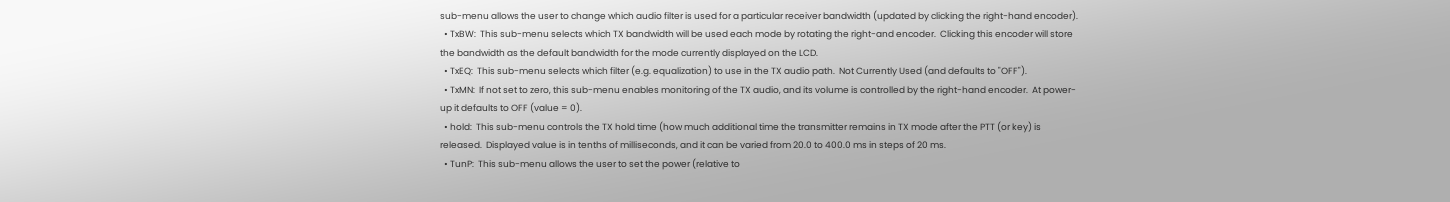sub-menu allows the user to change which audio filter is used for a particular receiver bandwidth (updated by clicking the right-hand encoder).
  • TxBW:  This sub-menu selects which TX bandwidth will be used each mode by rotating the right-and encoder.  Clicking this encoder will store the bandwidth as the default bandwidth for the mode currently displayed on the LCD.
  • TxEQ:  This sub-menu selects which filter (e.g. equalization) to use in the TX audio path.  Not Currently Used (and defaults to "OFF").
  • TxMN:  If not set to zero, this sub-menu enables monitoring of the TX audio, and its volume is controlled by the right-hand encoder.  At power-up it defaults to OFF (value = 0).
  • hold:  This sub-menu controls the TX hold time (how much additional time the transmitter remains in TX mode after the PTT (or key) is released.  Displayed value is in tenths of milliseconds, and it can be varied from 20.0 to 400.0 ms in steps of 20 ms.
  • TunP:  This sub-menu allows the user to set the power (relative to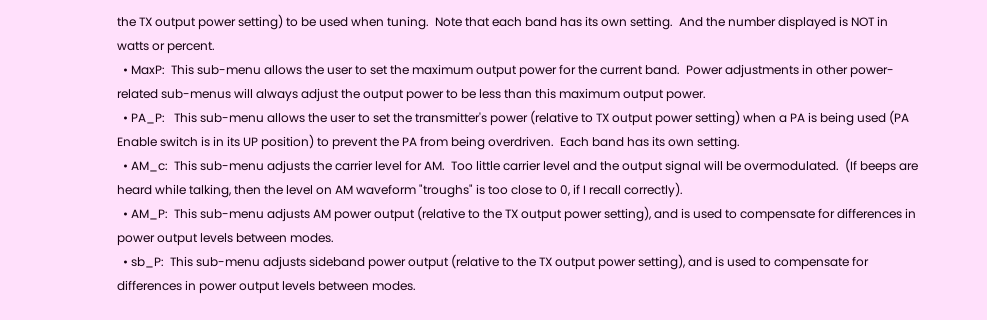the TX output power setting) to be used when tuning.  Note that each band has its own setting.  And the number displayed is NOT in watts or percent.
  • MaxP:  This sub-menu allows the user to set the maximum output power for the current band.  Power adjustments in other power-related sub-menus will always adjust the output power to be less than this maximum output power.
  • PA_P:   This sub-menu allows the user to set the transmitter's power (relative to TX output power setting) when a PA is being used (PA Enable switch is in its UP position) to prevent the PA from being overdriven.  Each band has its own setting.
  • AM_c:  This sub-menu adjusts the carrier level for AM.  Too little carrier level and the output signal will be overmodulated.  (If beeps are heard while talking, then the level on AM waveform "troughs" is too close to 0, if I recall correctly).
  • AM_P:  This sub-menu adjusts AM power output (relative to the TX output power setting), and is used to compensate for differences in power output levels between modes.
  • sb_P:  This sub-menu adjusts sideband power output (relative to the TX output power setting), and is used to compensate for differences in power output levels between modes.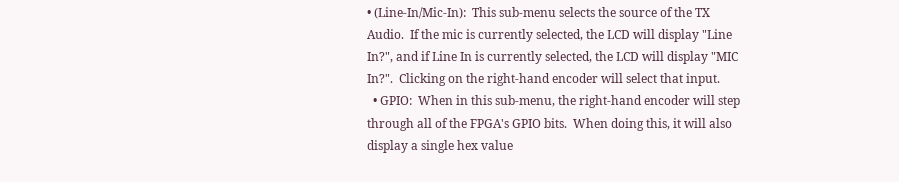• (Line-In/Mic-In):  This sub-menu selects the source of the TX Audio.  If the mic is currently selected, the LCD will display "Line In?", and if Line In is currently selected, the LCD will display "MIC In?".  Clicking on the right-hand encoder will select that input.
  • GPIO:  When in this sub-menu, the right-hand encoder will step through all of the FPGA's GPIO bits.  When doing this, it will also display a single hex value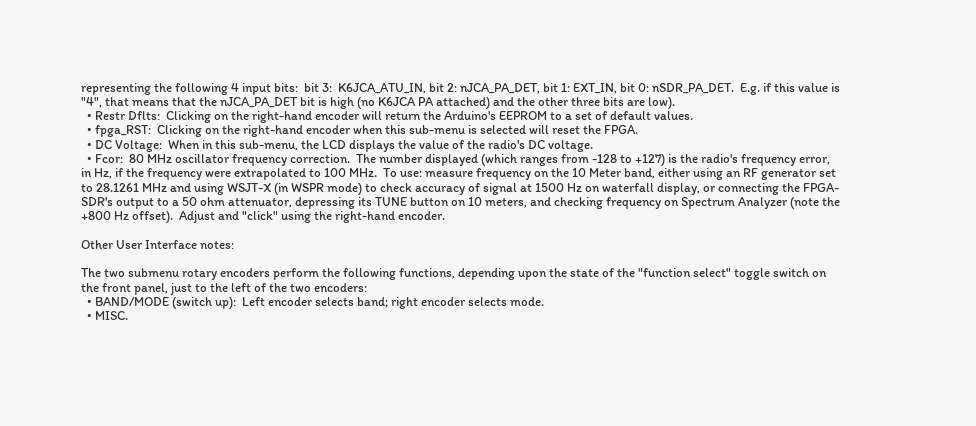representing the following 4 input bits:  bit 3:  K6JCA_ATU_IN, bit 2: nJCA_PA_DET, bit 1: EXT_IN, bit 0: nSDR_PA_DET.  E.g. if this value is "4", that means that the nJCA_PA_DET bit is high (no K6JCA PA attached) and the other three bits are low).
  • Restr Dflts:  Clicking on the right-hand encoder will return the Arduino's EEPROM to a set of default values.
  • fpga_RST:  Clicking on the right-hand encoder when this sub-menu is selected will reset the FPGA.
  • DC Voltage:  When in this sub-menu, the LCD displays the value of the radio's DC voltage.
  • Fcor:  80 MHz oscillator frequency correction.  The number displayed (which ranges from -128 to +127) is the radio's frequency error, in Hz, if the frequency were extrapolated to 100 MHz.  To use: measure frequency on the 10 Meter band, either using an RF generator set to 28.1261 MHz and using WSJT-X (in WSPR mode) to check accuracy of signal at 1500 Hz on waterfall display, or connecting the FPGA-SDR's output to a 50 ohm attenuator, depressing its TUNE button on 10 meters, and checking frequency on Spectrum Analyzer (note the +800 Hz offset).  Adjust and "click" using the right-hand encoder.

Other User Interface notes:

The two submenu rotary encoders perform the following functions, depending upon the state of the "function select" toggle switch on the front panel, just to the left of the two encoders:
  • BAND/MODE (switch up):  Left encoder selects band; right encoder selects mode.
  • MISC.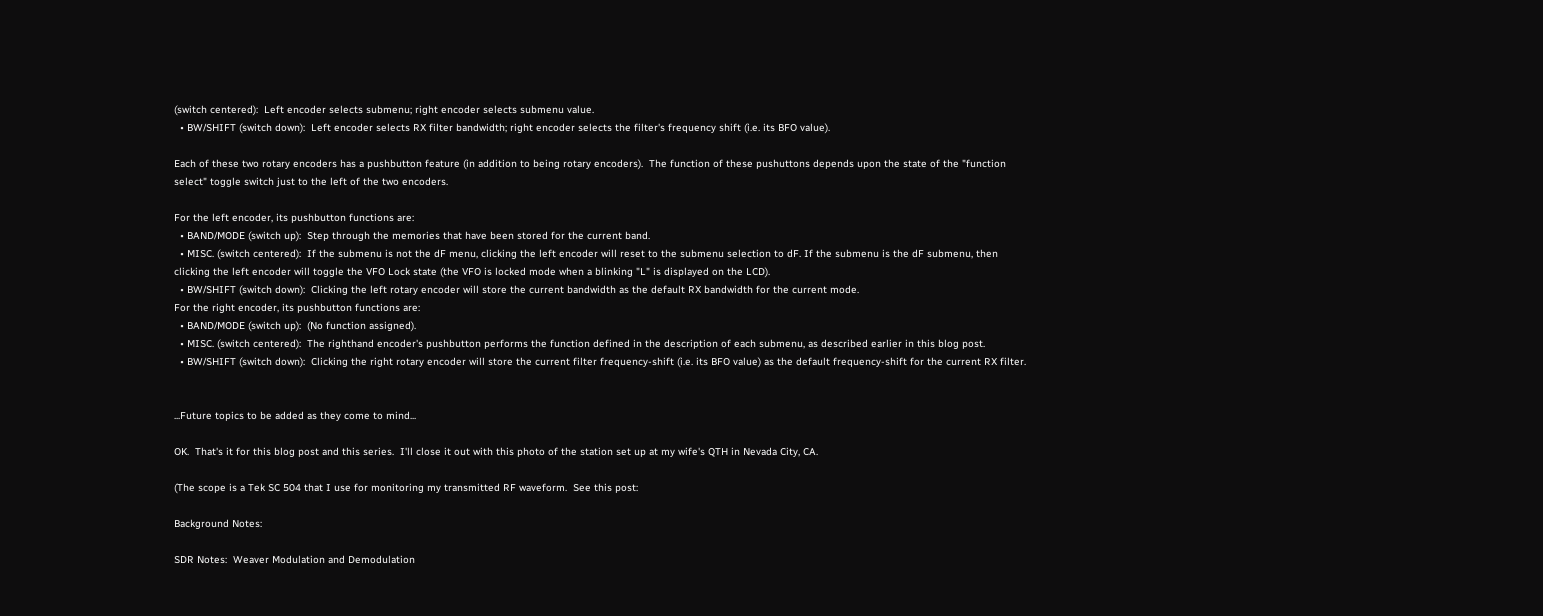(switch centered):  Left encoder selects submenu; right encoder selects submenu value.
  • BW/SHIFT (switch down):  Left encoder selects RX filter bandwidth; right encoder selects the filter's frequency shift (i.e. its BFO value).

Each of these two rotary encoders has a pushbutton feature (in addition to being rotary encoders).  The function of these pushuttons depends upon the state of the "function select" toggle switch just to the left of the two encoders.

For the left encoder, its pushbutton functions are:
  • BAND/MODE (switch up):  Step through the memories that have been stored for the current band.
  • MISC. (switch centered):  If the submenu is not the dF menu, clicking the left encoder will reset to the submenu selection to dF. If the submenu is the dF submenu, then clicking the left encoder will toggle the VFO Lock state (the VFO is locked mode when a blinking "L" is displayed on the LCD).
  • BW/SHIFT (switch down):  Clicking the left rotary encoder will store the current bandwidth as the default RX bandwidth for the current mode.
For the right encoder, its pushbutton functions are:
  • BAND/MODE (switch up):  (No function assigned).
  • MISC. (switch centered):  The righthand encoder's pushbutton performs the function defined in the description of each submenu, as described earlier in this blog post.
  • BW/SHIFT (switch down):  Clicking the right rotary encoder will store the current filter frequency-shift (i.e. its BFO value) as the default frequency-shift for the current RX filter.


...Future topics to be added as they come to mind...

OK.  That's it for this blog post and this series.  I'll close it out with this photo of the station set up at my wife's QTH in Nevada City, CA.

(The scope is a Tek SC 504 that I use for monitoring my transmitted RF waveform.  See this post:

Background Notes:

SDR Notes:  Weaver Modulation and Demodulation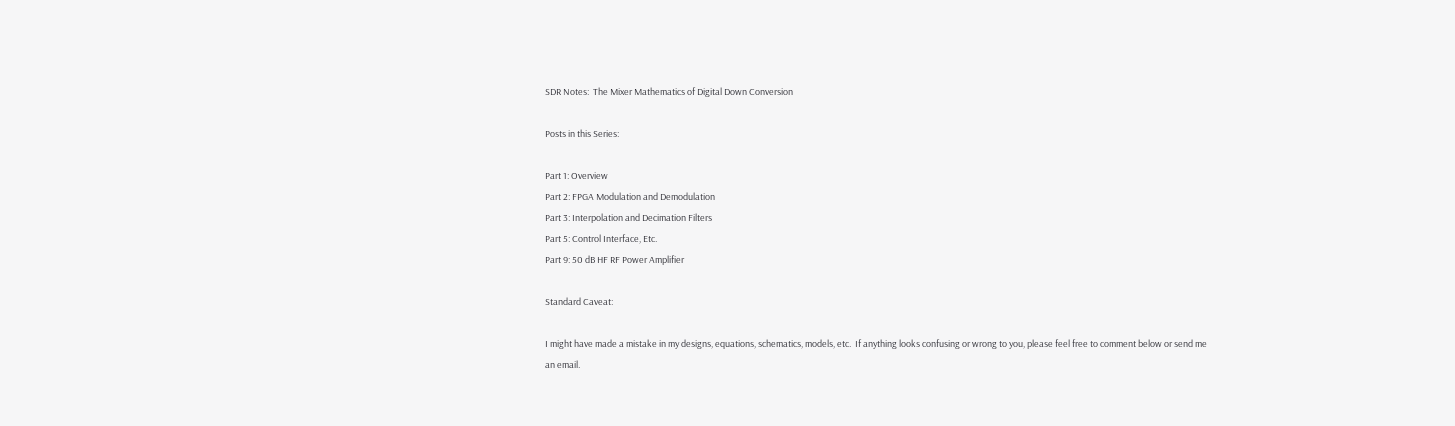SDR Notes:  The Mixer Mathematics of Digital Down Conversion

Posts in this Series:

Part 1: Overview
Part 2: FPGA Modulation and Demodulation
Part 3: Interpolation and Decimation Filters
Part 5: Control Interface, Etc.
Part 9: 50 dB HF RF Power Amplifier

Standard Caveat:

I might have made a mistake in my designs, equations, schematics, models, etc.  If anything looks confusing or wrong to you, please feel free to comment below or send me an email.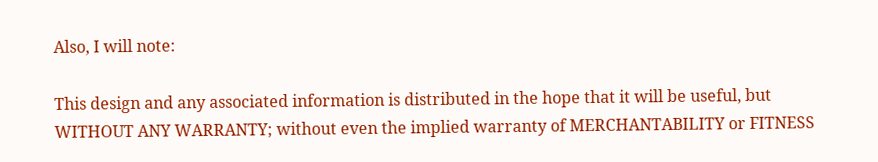Also, I will note:

This design and any associated information is distributed in the hope that it will be useful, but WITHOUT ANY WARRANTY; without even the implied warranty of MERCHANTABILITY or FITNESS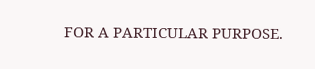FOR A PARTICULAR PURPOSE.